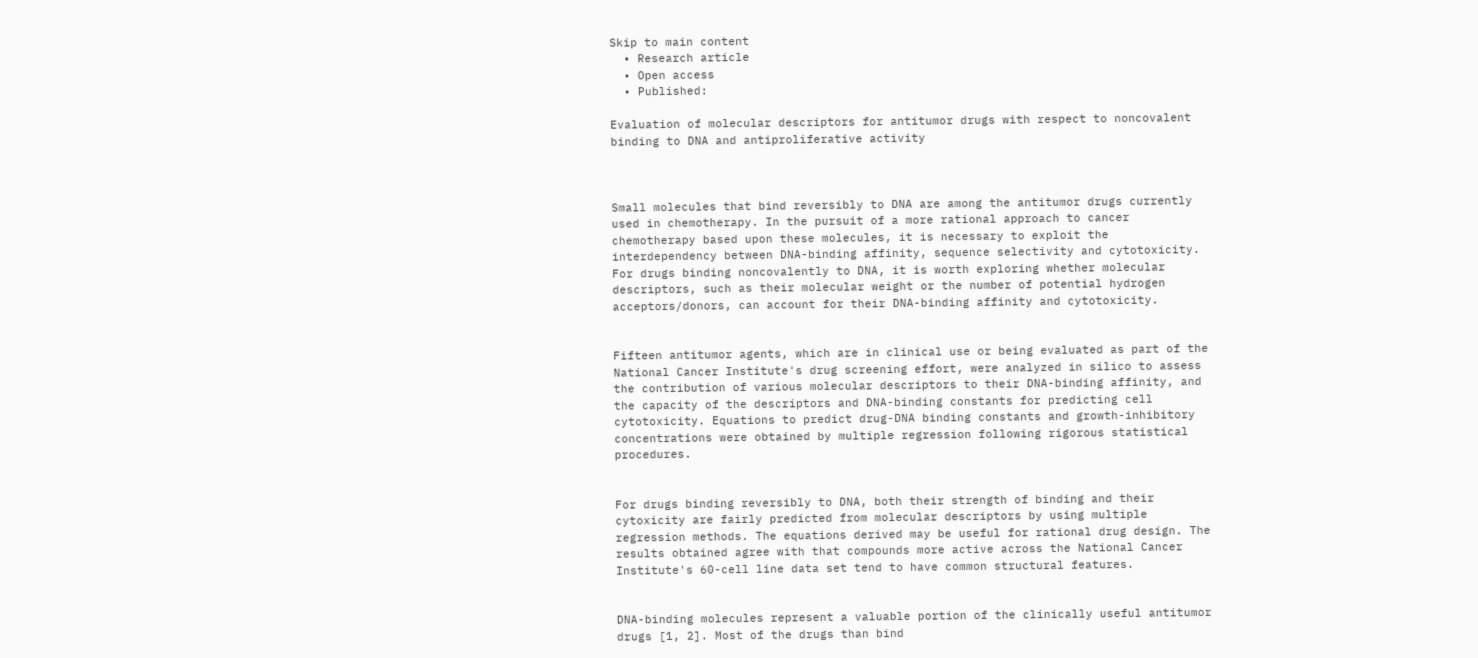Skip to main content
  • Research article
  • Open access
  • Published:

Evaluation of molecular descriptors for antitumor drugs with respect to noncovalent binding to DNA and antiproliferative activity



Small molecules that bind reversibly to DNA are among the antitumor drugs currently used in chemotherapy. In the pursuit of a more rational approach to cancer chemotherapy based upon these molecules, it is necessary to exploit the interdependency between DNA-binding affinity, sequence selectivity and cytotoxicity. For drugs binding noncovalently to DNA, it is worth exploring whether molecular descriptors, such as their molecular weight or the number of potential hydrogen acceptors/donors, can account for their DNA-binding affinity and cytotoxicity.


Fifteen antitumor agents, which are in clinical use or being evaluated as part of the National Cancer Institute's drug screening effort, were analyzed in silico to assess the contribution of various molecular descriptors to their DNA-binding affinity, and the capacity of the descriptors and DNA-binding constants for predicting cell cytotoxicity. Equations to predict drug-DNA binding constants and growth-inhibitory concentrations were obtained by multiple regression following rigorous statistical procedures.


For drugs binding reversibly to DNA, both their strength of binding and their cytoxicity are fairly predicted from molecular descriptors by using multiple regression methods. The equations derived may be useful for rational drug design. The results obtained agree with that compounds more active across the National Cancer Institute's 60-cell line data set tend to have common structural features.


DNA-binding molecules represent a valuable portion of the clinically useful antitumor drugs [1, 2]. Most of the drugs than bind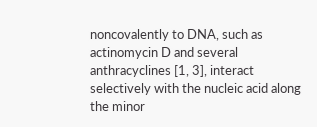noncovalently to DNA, such as actinomycin D and several anthracyclines [1, 3], interact selectively with the nucleic acid along the minor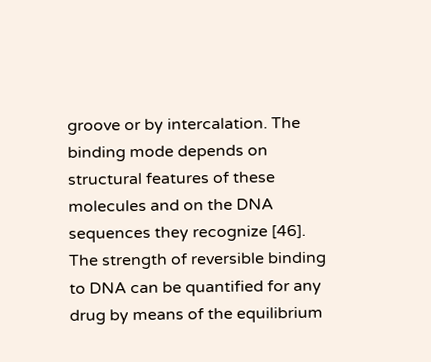groove or by intercalation. The binding mode depends on structural features of these molecules and on the DNA sequences they recognize [46]. The strength of reversible binding to DNA can be quantified for any drug by means of the equilibrium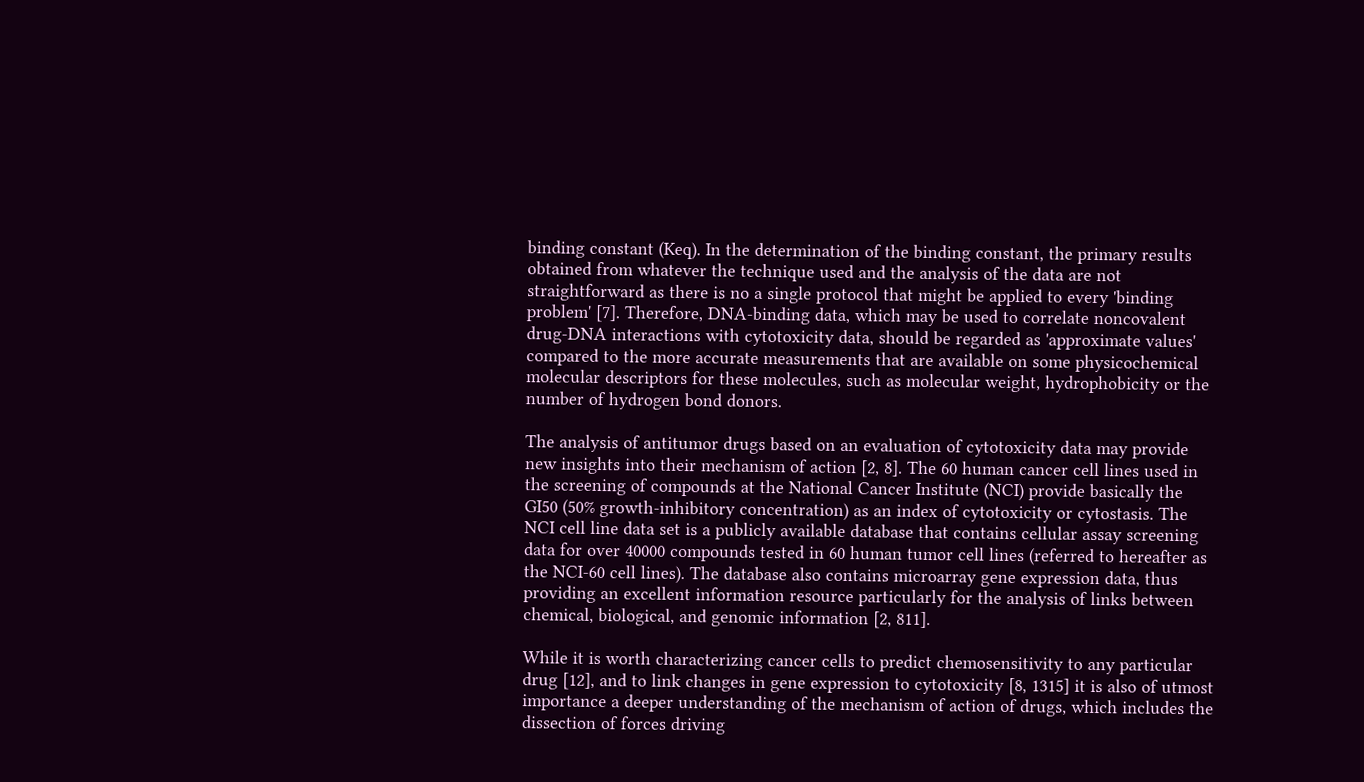binding constant (Keq). In the determination of the binding constant, the primary results obtained from whatever the technique used and the analysis of the data are not straightforward as there is no a single protocol that might be applied to every 'binding problem' [7]. Therefore, DNA-binding data, which may be used to correlate noncovalent drug-DNA interactions with cytotoxicity data, should be regarded as 'approximate values' compared to the more accurate measurements that are available on some physicochemical molecular descriptors for these molecules, such as molecular weight, hydrophobicity or the number of hydrogen bond donors.

The analysis of antitumor drugs based on an evaluation of cytotoxicity data may provide new insights into their mechanism of action [2, 8]. The 60 human cancer cell lines used in the screening of compounds at the National Cancer Institute (NCI) provide basically the GI50 (50% growth-inhibitory concentration) as an index of cytotoxicity or cytostasis. The NCI cell line data set is a publicly available database that contains cellular assay screening data for over 40000 compounds tested in 60 human tumor cell lines (referred to hereafter as the NCI-60 cell lines). The database also contains microarray gene expression data, thus providing an excellent information resource particularly for the analysis of links between chemical, biological, and genomic information [2, 811].

While it is worth characterizing cancer cells to predict chemosensitivity to any particular drug [12], and to link changes in gene expression to cytotoxicity [8, 1315] it is also of utmost importance a deeper understanding of the mechanism of action of drugs, which includes the dissection of forces driving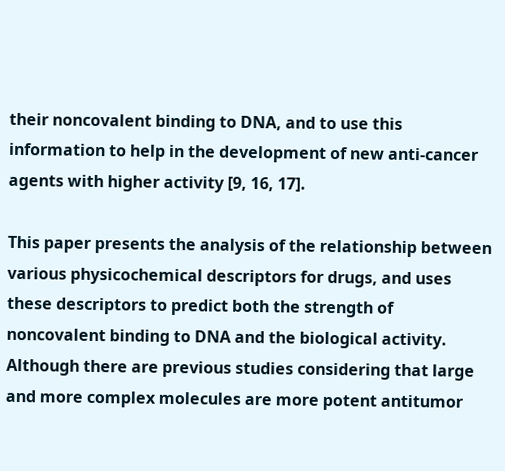their noncovalent binding to DNA, and to use this information to help in the development of new anti-cancer agents with higher activity [9, 16, 17].

This paper presents the analysis of the relationship between various physicochemical descriptors for drugs, and uses these descriptors to predict both the strength of noncovalent binding to DNA and the biological activity. Although there are previous studies considering that large and more complex molecules are more potent antitumor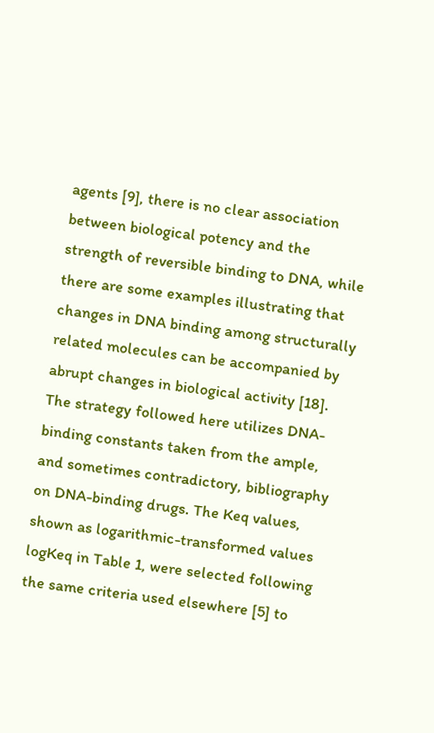agents [9], there is no clear association between biological potency and the strength of reversible binding to DNA, while there are some examples illustrating that changes in DNA binding among structurally related molecules can be accompanied by abrupt changes in biological activity [18]. The strategy followed here utilizes DNA-binding constants taken from the ample, and sometimes contradictory, bibliography on DNA-binding drugs. The Keq values, shown as logarithmic-transformed values logKeq in Table 1, were selected following the same criteria used elsewhere [5] to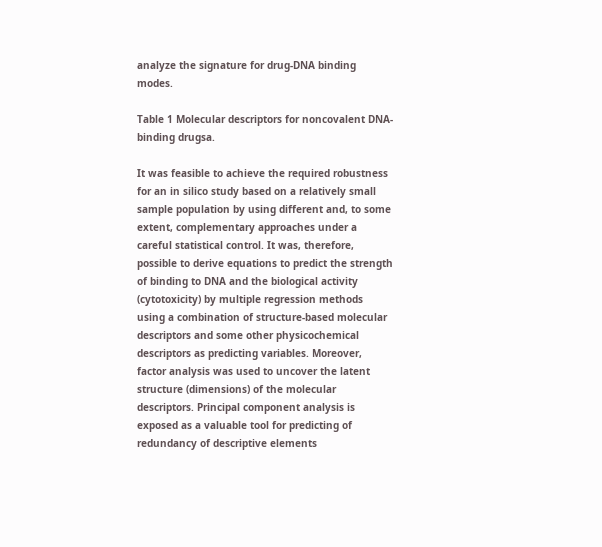analyze the signature for drug-DNA binding modes.

Table 1 Molecular descriptors for noncovalent DNA-binding drugsa.

It was feasible to achieve the required robustness for an in silico study based on a relatively small sample population by using different and, to some extent, complementary approaches under a careful statistical control. It was, therefore, possible to derive equations to predict the strength of binding to DNA and the biological activity (cytotoxicity) by multiple regression methods using a combination of structure-based molecular descriptors and some other physicochemical descriptors as predicting variables. Moreover, factor analysis was used to uncover the latent structure (dimensions) of the molecular descriptors. Principal component analysis is exposed as a valuable tool for predicting of redundancy of descriptive elements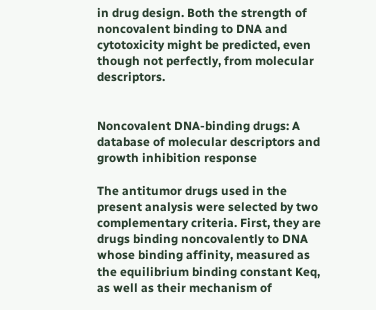in drug design. Both the strength of noncovalent binding to DNA and cytotoxicity might be predicted, even though not perfectly, from molecular descriptors.


Noncovalent DNA-binding drugs: A database of molecular descriptors and growth inhibition response

The antitumor drugs used in the present analysis were selected by two complementary criteria. First, they are drugs binding noncovalently to DNA whose binding affinity, measured as the equilibrium binding constant Keq, as well as their mechanism of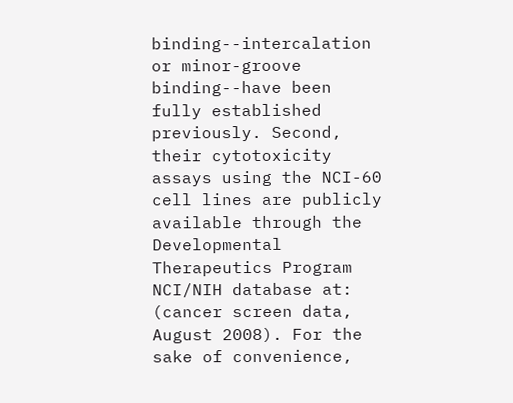binding--intercalation or minor-groove binding--have been fully established previously. Second, their cytotoxicity assays using the NCI-60 cell lines are publicly available through the Developmental Therapeutics Program NCI/NIH database at: (cancer screen data, August 2008). For the sake of convenience,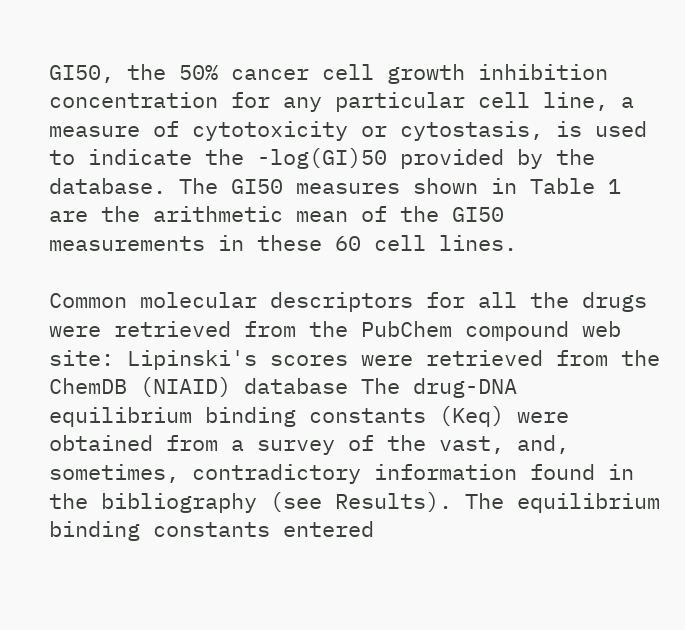GI50, the 50% cancer cell growth inhibition concentration for any particular cell line, a measure of cytotoxicity or cytostasis, is used to indicate the -log(GI)50 provided by the database. The GI50 measures shown in Table 1 are the arithmetic mean of the GI50 measurements in these 60 cell lines.

Common molecular descriptors for all the drugs were retrieved from the PubChem compound web site: Lipinski's scores were retrieved from the ChemDB (NIAID) database The drug-DNA equilibrium binding constants (Keq) were obtained from a survey of the vast, and, sometimes, contradictory information found in the bibliography (see Results). The equilibrium binding constants entered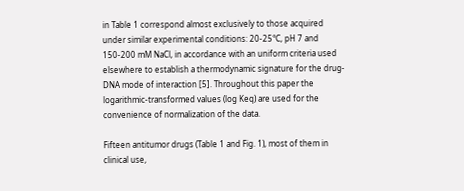in Table 1 correspond almost exclusively to those acquired under similar experimental conditions: 20-25°C, pH 7 and 150-200 mM NaCl, in accordance with an uniform criteria used elsewhere to establish a thermodynamic signature for the drug-DNA mode of interaction [5]. Throughout this paper the logarithmic-transformed values (log Keq) are used for the convenience of normalization of the data.

Fifteen antitumor drugs (Table 1 and Fig. 1), most of them in clinical use,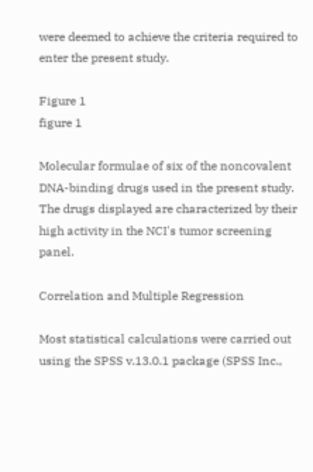were deemed to achieve the criteria required to enter the present study.

Figure 1
figure 1

Molecular formulae of six of the noncovalent DNA-binding drugs used in the present study. The drugs displayed are characterized by their high activity in the NCI's tumor screening panel.

Correlation and Multiple Regression

Most statistical calculations were carried out using the SPSS v.13.0.1 package (SPSS Inc.,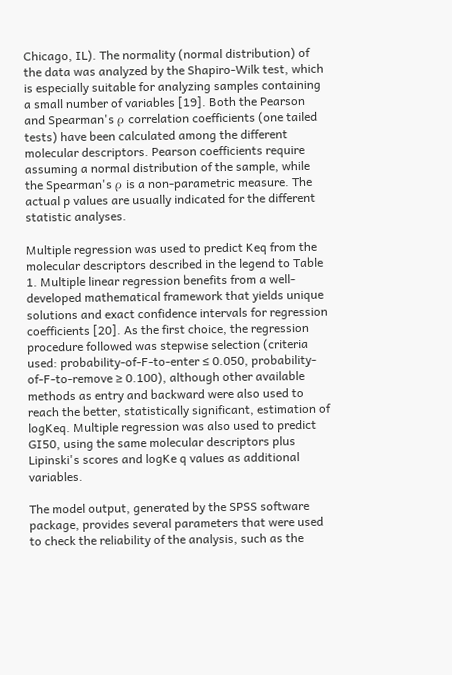Chicago, IL). The normality (normal distribution) of the data was analyzed by the Shapiro-Wilk test, which is especially suitable for analyzing samples containing a small number of variables [19]. Both the Pearson and Spearman's ρ correlation coefficients (one tailed tests) have been calculated among the different molecular descriptors. Pearson coefficients require assuming a normal distribution of the sample, while the Spearman's ρ is a non-parametric measure. The actual p values are usually indicated for the different statistic analyses.

Multiple regression was used to predict Keq from the molecular descriptors described in the legend to Table 1. Multiple linear regression benefits from a well-developed mathematical framework that yields unique solutions and exact confidence intervals for regression coefficients [20]. As the first choice, the regression procedure followed was stepwise selection (criteria used: probability-of-F-to-enter ≤ 0.050, probability-of-F-to-remove ≥ 0.100), although other available methods as entry and backward were also used to reach the better, statistically significant, estimation of logKeq. Multiple regression was also used to predict GI50, using the same molecular descriptors plus Lipinski's scores and logKe q values as additional variables.

The model output, generated by the SPSS software package, provides several parameters that were used to check the reliability of the analysis, such as the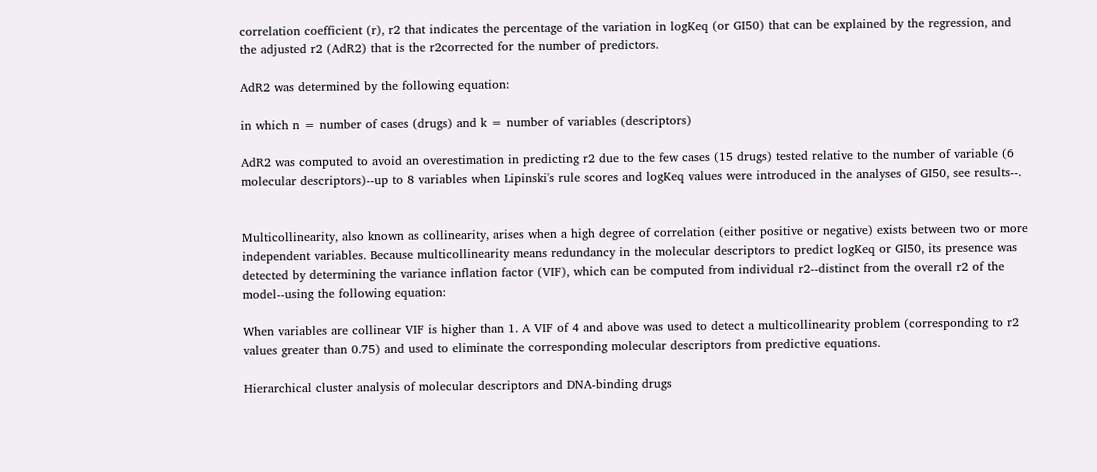correlation coefficient (r), r2 that indicates the percentage of the variation in logKeq (or GI50) that can be explained by the regression, and the adjusted r2 (AdR2) that is the r2corrected for the number of predictors.

AdR2 was determined by the following equation:

in which n = number of cases (drugs) and k = number of variables (descriptors)

AdR2 was computed to avoid an overestimation in predicting r2 due to the few cases (15 drugs) tested relative to the number of variable (6 molecular descriptors)--up to 8 variables when Lipinski's rule scores and logKeq values were introduced in the analyses of GI50, see results--.


Multicollinearity, also known as collinearity, arises when a high degree of correlation (either positive or negative) exists between two or more independent variables. Because multicollinearity means redundancy in the molecular descriptors to predict logKeq or GI50, its presence was detected by determining the variance inflation factor (VIF), which can be computed from individual r2--distinct from the overall r2 of the model--using the following equation:

When variables are collinear VIF is higher than 1. A VIF of 4 and above was used to detect a multicollinearity problem (corresponding to r2 values greater than 0.75) and used to eliminate the corresponding molecular descriptors from predictive equations.

Hierarchical cluster analysis of molecular descriptors and DNA-binding drugs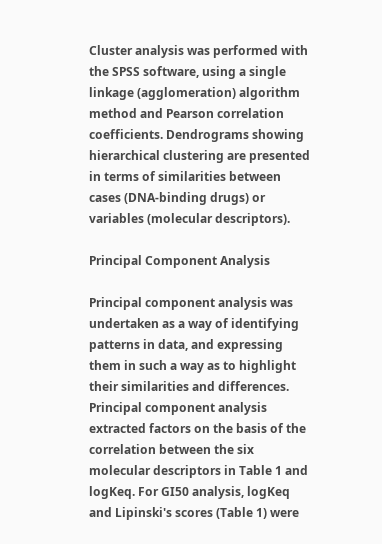Cluster analysis was performed with the SPSS software, using a single linkage (agglomeration) algorithm method and Pearson correlation coefficients. Dendrograms showing hierarchical clustering are presented in terms of similarities between cases (DNA-binding drugs) or variables (molecular descriptors).

Principal Component Analysis

Principal component analysis was undertaken as a way of identifying patterns in data, and expressing them in such a way as to highlight their similarities and differences. Principal component analysis extracted factors on the basis of the correlation between the six molecular descriptors in Table 1 and logKeq. For GI50 analysis, logKeq and Lipinski's scores (Table 1) were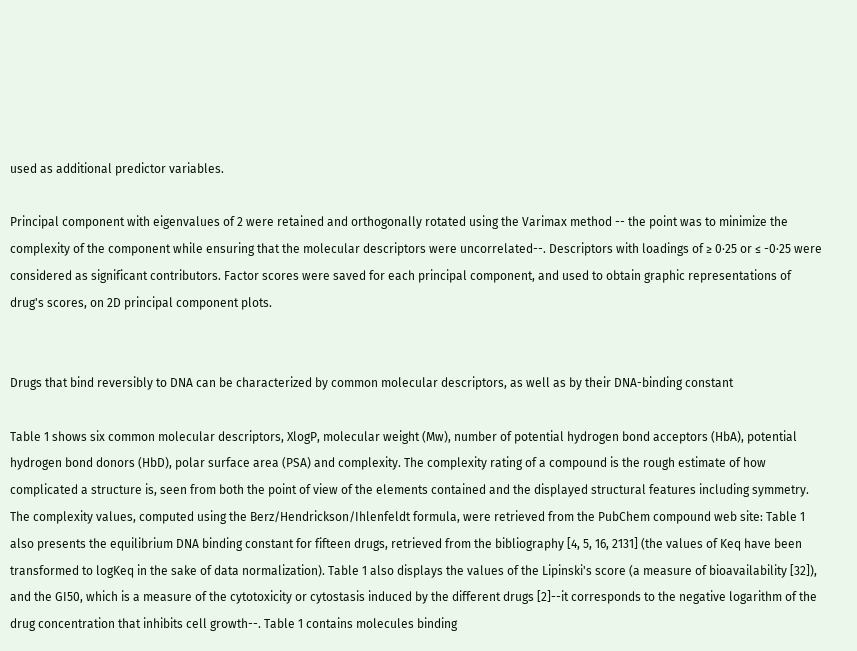used as additional predictor variables.

Principal component with eigenvalues of 2 were retained and orthogonally rotated using the Varimax method -- the point was to minimize the complexity of the component while ensuring that the molecular descriptors were uncorrelated--. Descriptors with loadings of ≥ 0·25 or ≤ -0·25 were considered as significant contributors. Factor scores were saved for each principal component, and used to obtain graphic representations of drug's scores, on 2D principal component plots.


Drugs that bind reversibly to DNA can be characterized by common molecular descriptors, as well as by their DNA-binding constant

Table 1 shows six common molecular descriptors, XlogP, molecular weight (Mw), number of potential hydrogen bond acceptors (HbA), potential hydrogen bond donors (HbD), polar surface area (PSA) and complexity. The complexity rating of a compound is the rough estimate of how complicated a structure is, seen from both the point of view of the elements contained and the displayed structural features including symmetry. The complexity values, computed using the Berz/Hendrickson/Ihlenfeldt formula, were retrieved from the PubChem compound web site: Table 1 also presents the equilibrium DNA binding constant for fifteen drugs, retrieved from the bibliography [4, 5, 16, 2131] (the values of Keq have been transformed to logKeq in the sake of data normalization). Table 1 also displays the values of the Lipinski's score (a measure of bioavailability [32]), and the GI50, which is a measure of the cytotoxicity or cytostasis induced by the different drugs [2]--it corresponds to the negative logarithm of the drug concentration that inhibits cell growth--. Table 1 contains molecules binding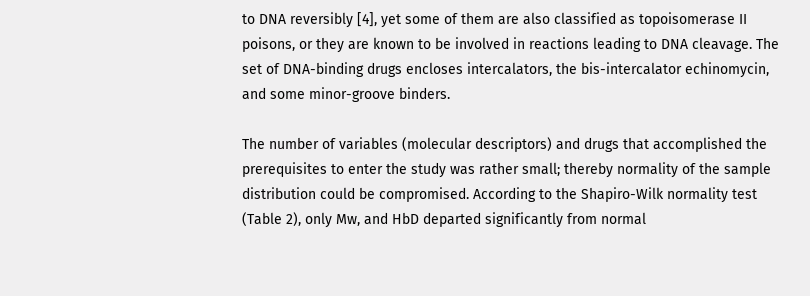to DNA reversibly [4], yet some of them are also classified as topoisomerase II poisons, or they are known to be involved in reactions leading to DNA cleavage. The set of DNA-binding drugs encloses intercalators, the bis-intercalator echinomycin, and some minor-groove binders.

The number of variables (molecular descriptors) and drugs that accomplished the prerequisites to enter the study was rather small; thereby normality of the sample distribution could be compromised. According to the Shapiro-Wilk normality test (Table 2), only Mw, and HbD departed significantly from normal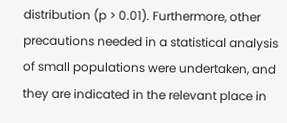distribution (p > 0.01). Furthermore, other precautions needed in a statistical analysis of small populations were undertaken, and they are indicated in the relevant place in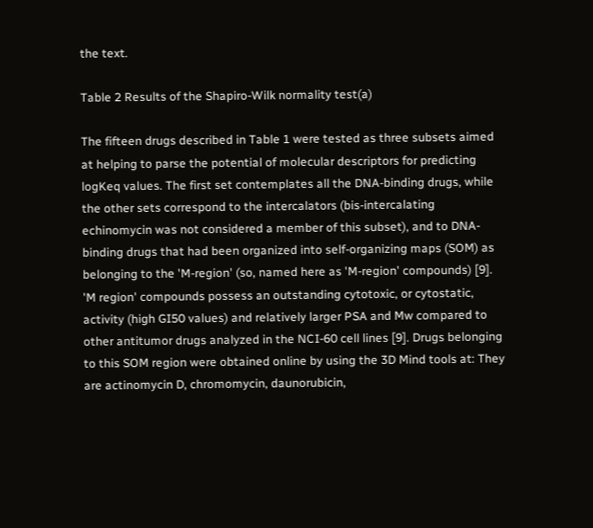the text.

Table 2 Results of the Shapiro-Wilk normality test(a)

The fifteen drugs described in Table 1 were tested as three subsets aimed at helping to parse the potential of molecular descriptors for predicting logKeq values. The first set contemplates all the DNA-binding drugs, while the other sets correspond to the intercalators (bis-intercalating echinomycin was not considered a member of this subset), and to DNA-binding drugs that had been organized into self-organizing maps (SOM) as belonging to the 'M-region' (so, named here as 'M-region' compounds) [9]. 'M region' compounds possess an outstanding cytotoxic, or cytostatic, activity (high GI50 values) and relatively larger PSA and Mw compared to other antitumor drugs analyzed in the NCI-60 cell lines [9]. Drugs belonging to this SOM region were obtained online by using the 3D Mind tools at: They are actinomycin D, chromomycin, daunorubicin,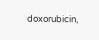doxorubicin,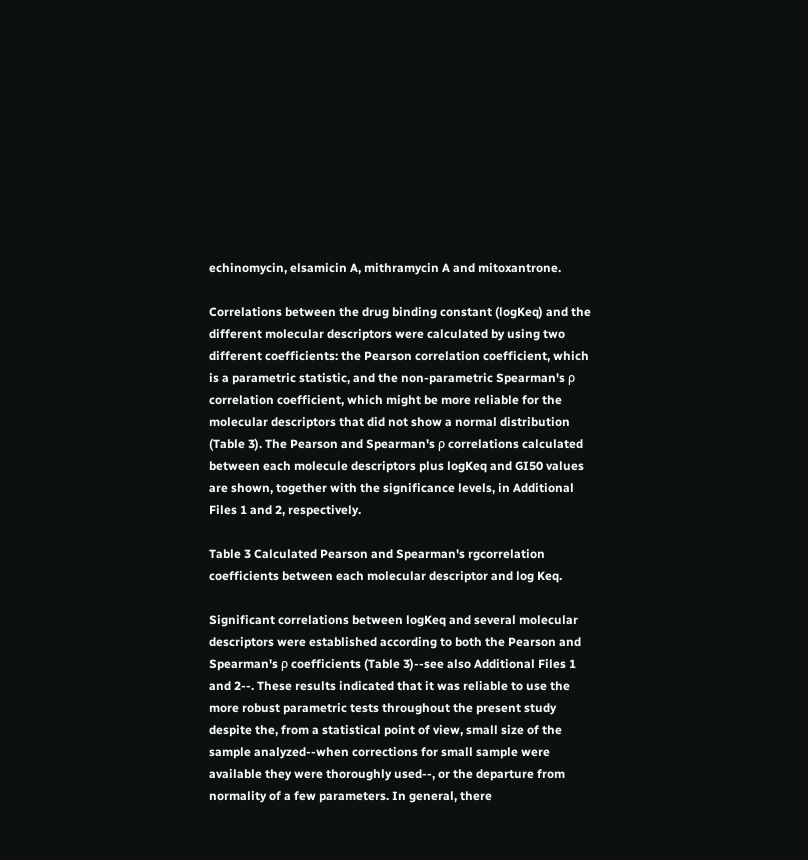echinomycin, elsamicin A, mithramycin A and mitoxantrone.

Correlations between the drug binding constant (logKeq) and the different molecular descriptors were calculated by using two different coefficients: the Pearson correlation coefficient, which is a parametric statistic, and the non-parametric Spearman's ρ correlation coefficient, which might be more reliable for the molecular descriptors that did not show a normal distribution (Table 3). The Pearson and Spearman's ρ correlations calculated between each molecule descriptors plus logKeq and GI50 values are shown, together with the significance levels, in Additional Files 1 and 2, respectively.

Table 3 Calculated Pearson and Spearman's rgcorrelation coefficients between each molecular descriptor and log Keq.

Significant correlations between logKeq and several molecular descriptors were established according to both the Pearson and Spearman's ρ coefficients (Table 3)--see also Additional Files 1 and 2--. These results indicated that it was reliable to use the more robust parametric tests throughout the present study despite the, from a statistical point of view, small size of the sample analyzed--when corrections for small sample were available they were thoroughly used--, or the departure from normality of a few parameters. In general, there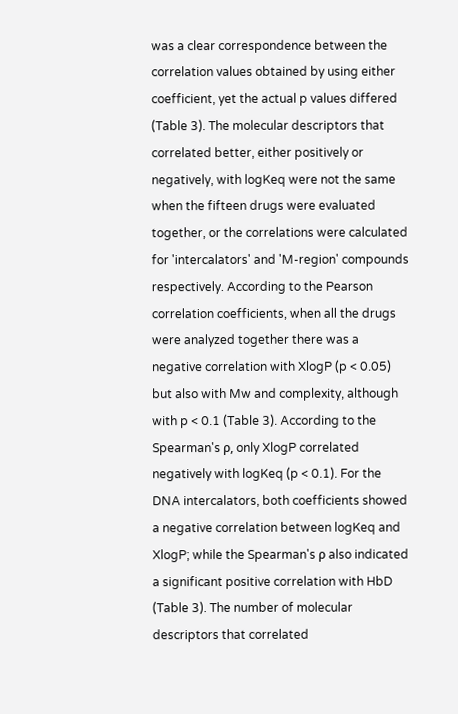was a clear correspondence between the correlation values obtained by using either coefficient, yet the actual p values differed (Table 3). The molecular descriptors that correlated better, either positively or negatively, with logKeq were not the same when the fifteen drugs were evaluated together, or the correlations were calculated for 'intercalators' and 'M-region' compounds respectively. According to the Pearson correlation coefficients, when all the drugs were analyzed together there was a negative correlation with XlogP (p < 0.05) but also with Mw and complexity, although with p < 0.1 (Table 3). According to the Spearman's ρ, only XlogP correlated negatively with logKeq (p < 0.1). For the DNA intercalators, both coefficients showed a negative correlation between logKeq and XlogP; while the Spearman's ρ also indicated a significant positive correlation with HbD (Table 3). The number of molecular descriptors that correlated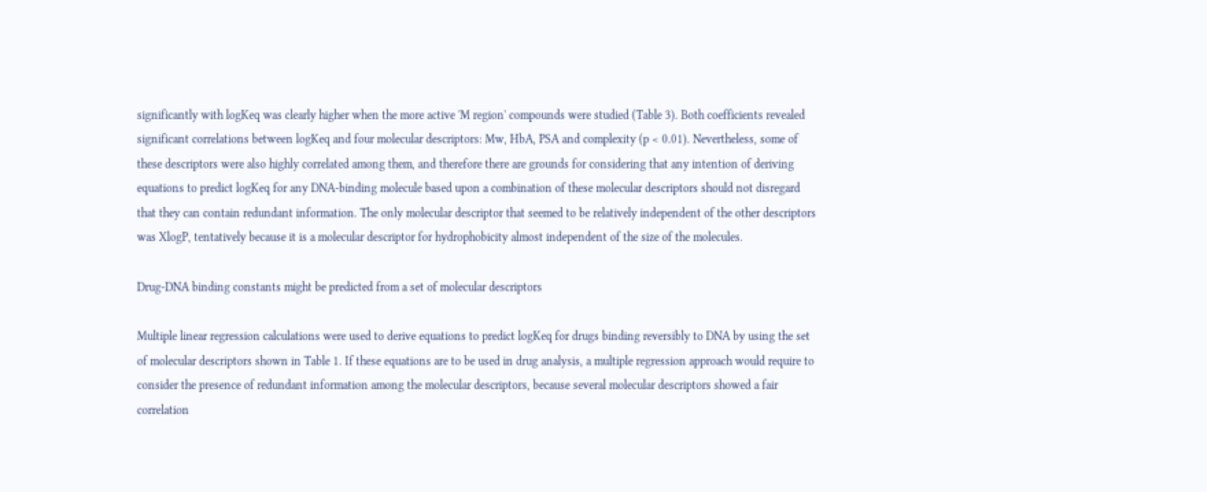significantly with logKeq was clearly higher when the more active 'M region' compounds were studied (Table 3). Both coefficients revealed significant correlations between logKeq and four molecular descriptors: Mw, HbA, PSA and complexity (p < 0.01). Nevertheless, some of these descriptors were also highly correlated among them, and therefore there are grounds for considering that any intention of deriving equations to predict logKeq for any DNA-binding molecule based upon a combination of these molecular descriptors should not disregard that they can contain redundant information. The only molecular descriptor that seemed to be relatively independent of the other descriptors was XlogP, tentatively because it is a molecular descriptor for hydrophobicity almost independent of the size of the molecules.

Drug-DNA binding constants might be predicted from a set of molecular descriptors

Multiple linear regression calculations were used to derive equations to predict logKeq for drugs binding reversibly to DNA by using the set of molecular descriptors shown in Table 1. If these equations are to be used in drug analysis, a multiple regression approach would require to consider the presence of redundant information among the molecular descriptors, because several molecular descriptors showed a fair correlation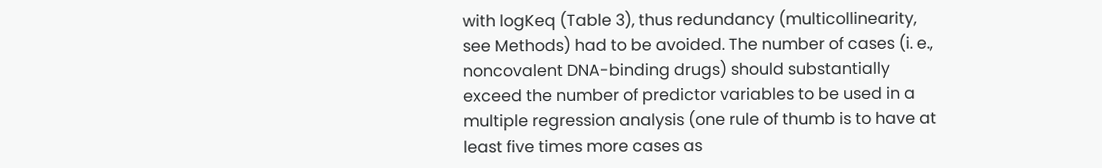with logKeq (Table 3), thus redundancy (multicollinearity, see Methods) had to be avoided. The number of cases (i. e., noncovalent DNA-binding drugs) should substantially exceed the number of predictor variables to be used in a multiple regression analysis (one rule of thumb is to have at least five times more cases as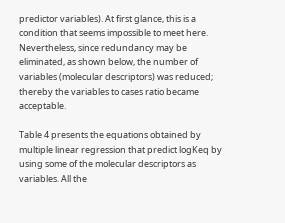predictor variables). At first glance, this is a condition that seems impossible to meet here. Nevertheless, since redundancy may be eliminated, as shown below, the number of variables (molecular descriptors) was reduced; thereby the variables to cases ratio became acceptable.

Table 4 presents the equations obtained by multiple linear regression that predict logKeq by using some of the molecular descriptors as variables. All the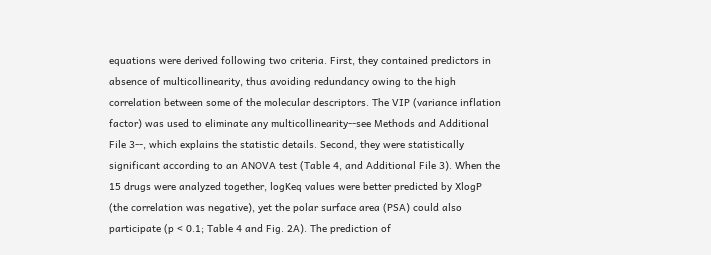equations were derived following two criteria. First, they contained predictors in absence of multicollinearity, thus avoiding redundancy owing to the high correlation between some of the molecular descriptors. The VIP (variance inflation factor) was used to eliminate any multicollinearity--see Methods and Additional File 3--, which explains the statistic details. Second, they were statistically significant according to an ANOVA test (Table 4, and Additional File 3). When the 15 drugs were analyzed together, logKeq values were better predicted by XlogP (the correlation was negative), yet the polar surface area (PSA) could also participate (p < 0.1; Table 4 and Fig. 2A). The prediction of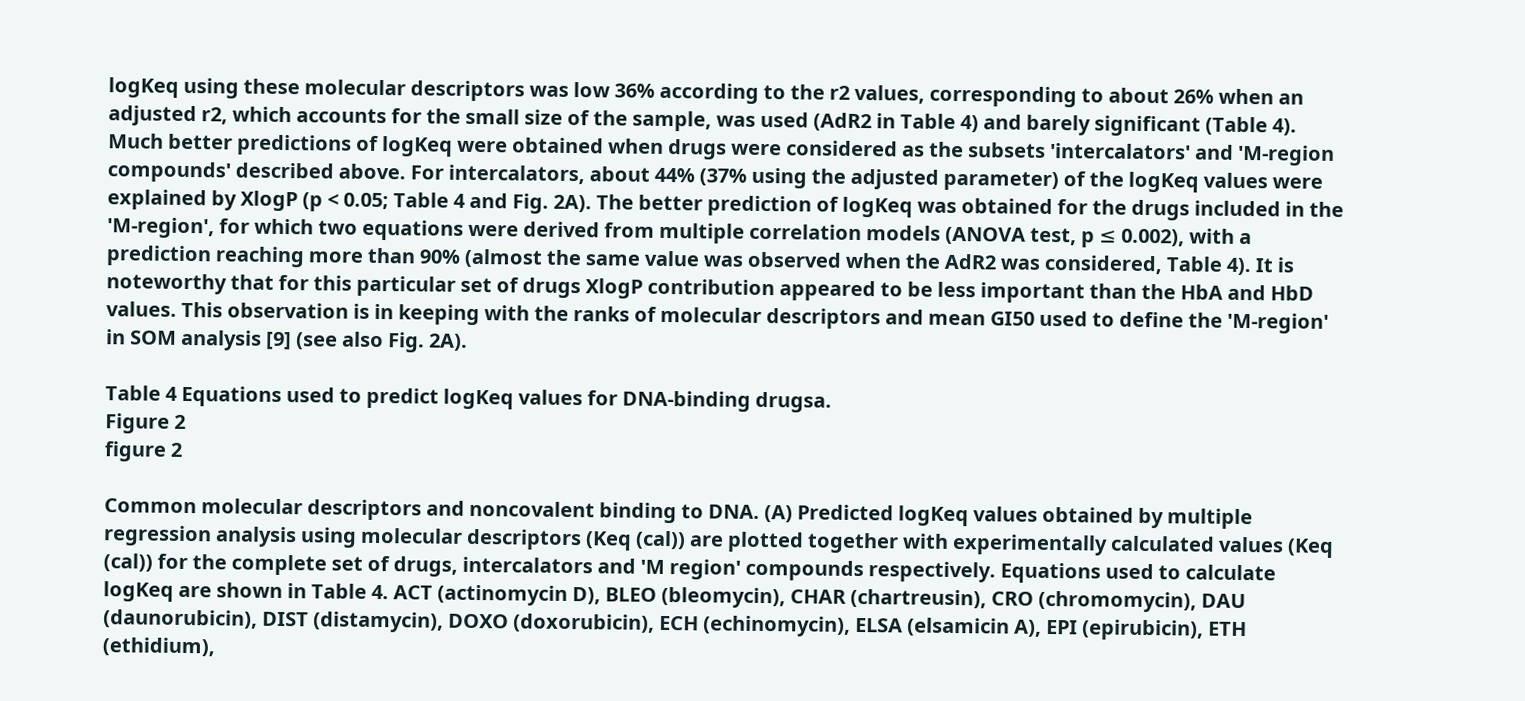logKeq using these molecular descriptors was low 36% according to the r2 values, corresponding to about 26% when an adjusted r2, which accounts for the small size of the sample, was used (AdR2 in Table 4) and barely significant (Table 4). Much better predictions of logKeq were obtained when drugs were considered as the subsets 'intercalators' and 'M-region compounds' described above. For intercalators, about 44% (37% using the adjusted parameter) of the logKeq values were explained by XlogP (p < 0.05; Table 4 and Fig. 2A). The better prediction of logKeq was obtained for the drugs included in the 'M-region', for which two equations were derived from multiple correlation models (ANOVA test, p ≤ 0.002), with a prediction reaching more than 90% (almost the same value was observed when the AdR2 was considered, Table 4). It is noteworthy that for this particular set of drugs XlogP contribution appeared to be less important than the HbA and HbD values. This observation is in keeping with the ranks of molecular descriptors and mean GI50 used to define the 'M-region' in SOM analysis [9] (see also Fig. 2A).

Table 4 Equations used to predict logKeq values for DNA-binding drugsa.
Figure 2
figure 2

Common molecular descriptors and noncovalent binding to DNA. (A) Predicted logKeq values obtained by multiple regression analysis using molecular descriptors (Keq (cal)) are plotted together with experimentally calculated values (Keq (cal)) for the complete set of drugs, intercalators and 'M region' compounds respectively. Equations used to calculate logKeq are shown in Table 4. ACT (actinomycin D), BLEO (bleomycin), CHAR (chartreusin), CRO (chromomycin), DAU (daunorubicin), DIST (distamycin), DOXO (doxorubicin), ECH (echinomycin), ELSA (elsamicin A), EPI (epirubicin), ETH (ethidium),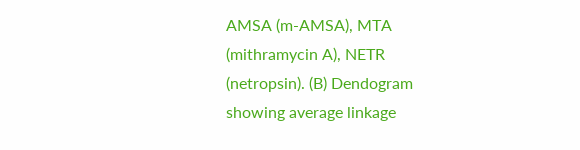AMSA (m-AMSA), MTA (mithramycin A), NETR (netropsin). (B) Dendogram showing average linkage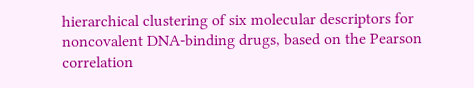hierarchical clustering of six molecular descriptors for noncovalent DNA-binding drugs, based on the Pearson correlation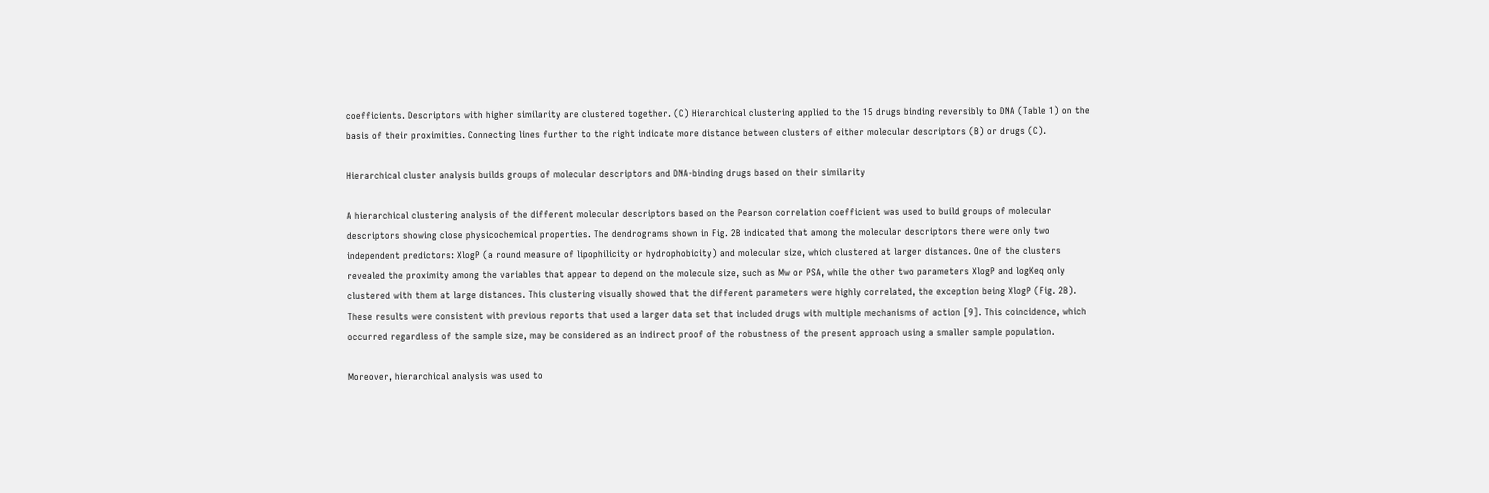coefficients. Descriptors with higher similarity are clustered together. (C) Hierarchical clustering applied to the 15 drugs binding reversibly to DNA (Table 1) on the basis of their proximities. Connecting lines further to the right indicate more distance between clusters of either molecular descriptors (B) or drugs (C).

Hierarchical cluster analysis builds groups of molecular descriptors and DNA-binding drugs based on their similarity

A hierarchical clustering analysis of the different molecular descriptors based on the Pearson correlation coefficient was used to build groups of molecular descriptors showing close physicochemical properties. The dendrograms shown in Fig. 2B indicated that among the molecular descriptors there were only two independent predictors: XlogP (a round measure of lipophilicity or hydrophobicity) and molecular size, which clustered at larger distances. One of the clusters revealed the proximity among the variables that appear to depend on the molecule size, such as Mw or PSA, while the other two parameters XlogP and logKeq only clustered with them at large distances. This clustering visually showed that the different parameters were highly correlated, the exception being XlogP (Fig. 2B). These results were consistent with previous reports that used a larger data set that included drugs with multiple mechanisms of action [9]. This coincidence, which occurred regardless of the sample size, may be considered as an indirect proof of the robustness of the present approach using a smaller sample population.

Moreover, hierarchical analysis was used to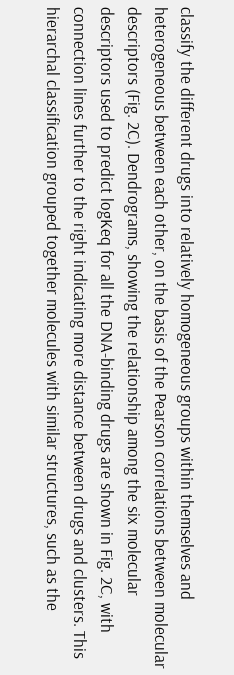classify the different drugs into relatively homogeneous groups within themselves and heterogeneous between each other, on the basis of the Pearson correlations between molecular descriptors (Fig. 2C). Dendrograms, showing the relationship among the six molecular descriptors used to predict logKeq for all the DNA-binding drugs are shown in Fig. 2C, with connection lines further to the right indicating more distance between drugs and clusters. This hierarchal classification grouped together molecules with similar structures, such as the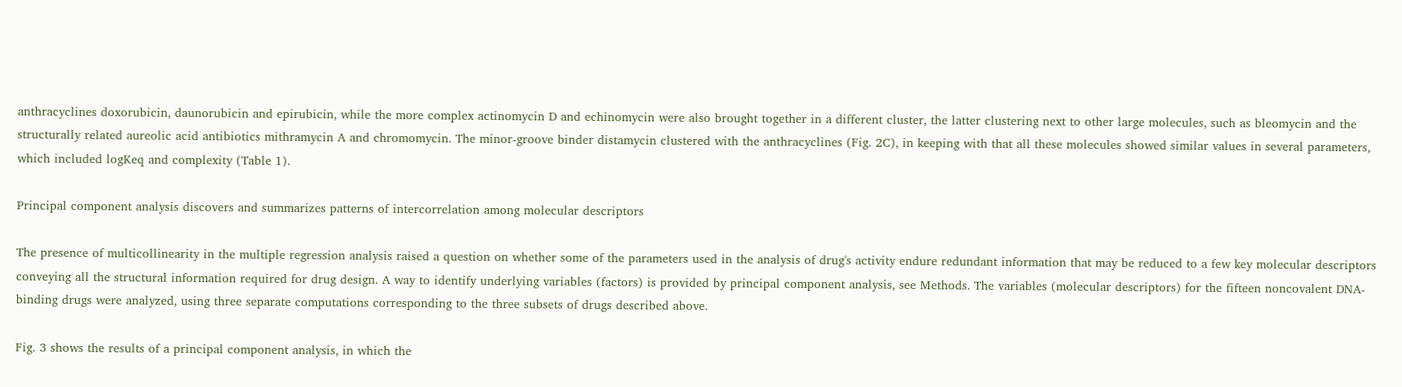anthracyclines doxorubicin, daunorubicin and epirubicin, while the more complex actinomycin D and echinomycin were also brought together in a different cluster, the latter clustering next to other large molecules, such as bleomycin and the structurally related aureolic acid antibiotics mithramycin A and chromomycin. The minor-groove binder distamycin clustered with the anthracyclines (Fig. 2C), in keeping with that all these molecules showed similar values in several parameters, which included logKeq and complexity (Table 1).

Principal component analysis discovers and summarizes patterns of intercorrelation among molecular descriptors

The presence of multicollinearity in the multiple regression analysis raised a question on whether some of the parameters used in the analysis of drug's activity endure redundant information that may be reduced to a few key molecular descriptors conveying all the structural information required for drug design. A way to identify underlying variables (factors) is provided by principal component analysis, see Methods. The variables (molecular descriptors) for the fifteen noncovalent DNA-binding drugs were analyzed, using three separate computations corresponding to the three subsets of drugs described above.

Fig. 3 shows the results of a principal component analysis, in which the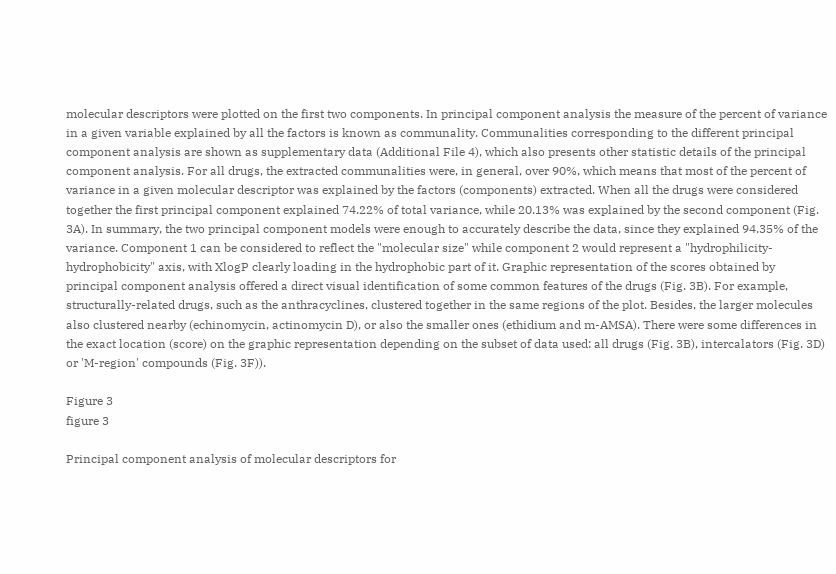molecular descriptors were plotted on the first two components. In principal component analysis the measure of the percent of variance in a given variable explained by all the factors is known as communality. Communalities corresponding to the different principal component analysis are shown as supplementary data (Additional File 4), which also presents other statistic details of the principal component analysis. For all drugs, the extracted communalities were, in general, over 90%, which means that most of the percent of variance in a given molecular descriptor was explained by the factors (components) extracted. When all the drugs were considered together the first principal component explained 74.22% of total variance, while 20.13% was explained by the second component (Fig. 3A). In summary, the two principal component models were enough to accurately describe the data, since they explained 94.35% of the variance. Component 1 can be considered to reflect the "molecular size" while component 2 would represent a "hydrophilicity-hydrophobicity" axis, with XlogP clearly loading in the hydrophobic part of it. Graphic representation of the scores obtained by principal component analysis offered a direct visual identification of some common features of the drugs (Fig. 3B). For example, structurally-related drugs, such as the anthracyclines, clustered together in the same regions of the plot. Besides, the larger molecules also clustered nearby (echinomycin, actinomycin D), or also the smaller ones (ethidium and m-AMSA). There were some differences in the exact location (score) on the graphic representation depending on the subset of data used: all drugs (Fig. 3B), intercalators (Fig. 3D) or 'M-region' compounds (Fig. 3F)).

Figure 3
figure 3

Principal component analysis of molecular descriptors for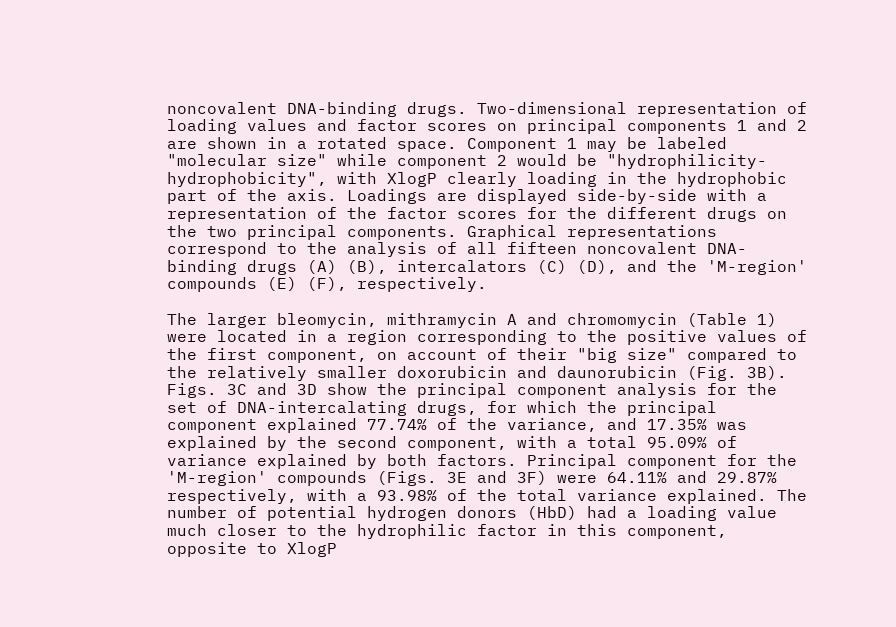noncovalent DNA-binding drugs. Two-dimensional representation of loading values and factor scores on principal components 1 and 2 are shown in a rotated space. Component 1 may be labeled "molecular size" while component 2 would be "hydrophilicity-hydrophobicity", with XlogP clearly loading in the hydrophobic part of the axis. Loadings are displayed side-by-side with a representation of the factor scores for the different drugs on the two principal components. Graphical representations correspond to the analysis of all fifteen noncovalent DNA-binding drugs (A) (B), intercalators (C) (D), and the 'M-region' compounds (E) (F), respectively.

The larger bleomycin, mithramycin A and chromomycin (Table 1) were located in a region corresponding to the positive values of the first component, on account of their "big size" compared to the relatively smaller doxorubicin and daunorubicin (Fig. 3B). Figs. 3C and 3D show the principal component analysis for the set of DNA-intercalating drugs, for which the principal component explained 77.74% of the variance, and 17.35% was explained by the second component, with a total 95.09% of variance explained by both factors. Principal component for the 'M-region' compounds (Figs. 3E and 3F) were 64.11% and 29.87% respectively, with a 93.98% of the total variance explained. The number of potential hydrogen donors (HbD) had a loading value much closer to the hydrophilic factor in this component, opposite to XlogP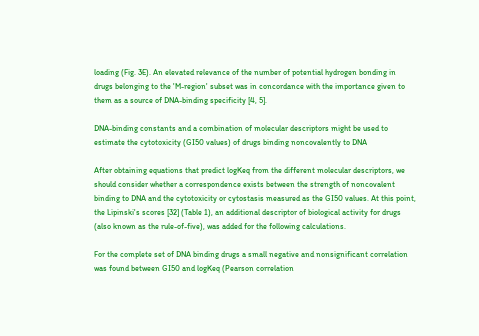loading (Fig. 3E). An elevated relevance of the number of potential hydrogen bonding in drugs belonging to the 'M-region' subset was in concordance with the importance given to them as a source of DNA-binding specificity [4, 5].

DNA-binding constants and a combination of molecular descriptors might be used to estimate the cytotoxicity (GI50 values) of drugs binding noncovalently to DNA

After obtaining equations that predict logKeq from the different molecular descriptors, we should consider whether a correspondence exists between the strength of noncovalent binding to DNA and the cytotoxicity or cytostasis measured as the GI50 values. At this point, the Lipinski's scores [32] (Table 1), an additional descriptor of biological activity for drugs (also known as the rule-of-five), was added for the following calculations.

For the complete set of DNA binding drugs a small negative and nonsignificant correlation was found between GI50 and logKeq (Pearson correlation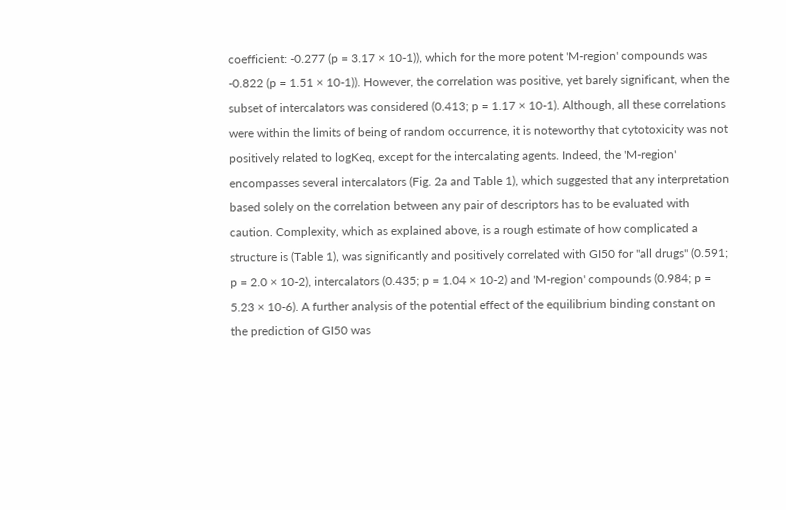coefficient: -0.277 (p = 3.17 × 10-1)), which for the more potent 'M-region' compounds was -0.822 (p = 1.51 × 10-1)). However, the correlation was positive, yet barely significant, when the subset of intercalators was considered (0.413; p = 1.17 × 10-1). Although, all these correlations were within the limits of being of random occurrence, it is noteworthy that cytotoxicity was not positively related to logKeq, except for the intercalating agents. Indeed, the 'M-region' encompasses several intercalators (Fig. 2a and Table 1), which suggested that any interpretation based solely on the correlation between any pair of descriptors has to be evaluated with caution. Complexity, which as explained above, is a rough estimate of how complicated a structure is (Table 1), was significantly and positively correlated with GI50 for "all drugs" (0.591; p = 2.0 × 10-2), intercalators (0.435; p = 1.04 × 10-2) and 'M-region' compounds (0.984; p = 5.23 × 10-6). A further analysis of the potential effect of the equilibrium binding constant on the prediction of GI50 was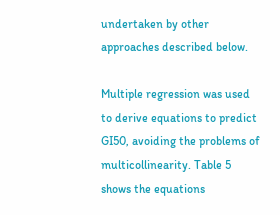undertaken by other approaches described below.

Multiple regression was used to derive equations to predict GI50, avoiding the problems of multicollinearity. Table 5 shows the equations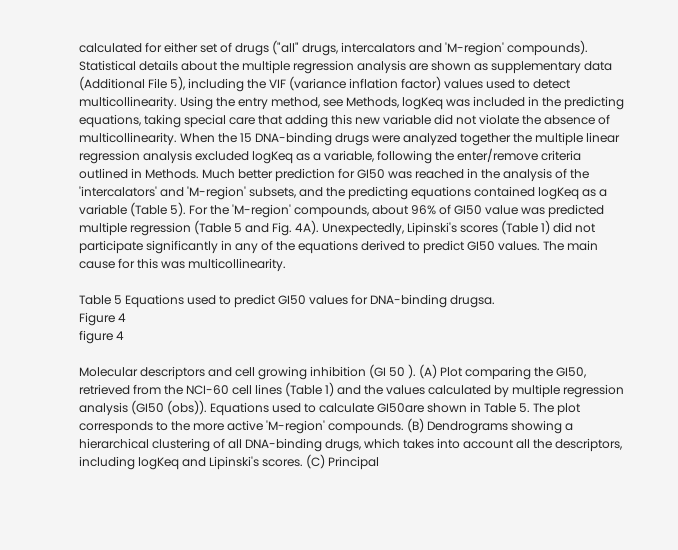calculated for either set of drugs ("all" drugs, intercalators and 'M-region' compounds). Statistical details about the multiple regression analysis are shown as supplementary data (Additional File 5), including the VIF (variance inflation factor) values used to detect multicollinearity. Using the entry method, see Methods, logKeq was included in the predicting equations, taking special care that adding this new variable did not violate the absence of multicollinearity. When the 15 DNA-binding drugs were analyzed together the multiple linear regression analysis excluded logKeq as a variable, following the enter/remove criteria outlined in Methods. Much better prediction for GI50 was reached in the analysis of the 'intercalators' and 'M-region' subsets, and the predicting equations contained logKeq as a variable (Table 5). For the 'M-region' compounds, about 96% of GI50 value was predicted multiple regression (Table 5 and Fig. 4A). Unexpectedly, Lipinski's scores (Table 1) did not participate significantly in any of the equations derived to predict GI50 values. The main cause for this was multicollinearity.

Table 5 Equations used to predict GI50 values for DNA-binding drugsa.
Figure 4
figure 4

Molecular descriptors and cell growing inhibition (GI 50 ). (A) Plot comparing the GI50, retrieved from the NCI-60 cell lines (Table 1) and the values calculated by multiple regression analysis (GI50 (obs)). Equations used to calculate GI50are shown in Table 5. The plot corresponds to the more active 'M-region' compounds. (B) Dendrograms showing a hierarchical clustering of all DNA-binding drugs, which takes into account all the descriptors, including logKeq and Lipinski's scores. (C) Principal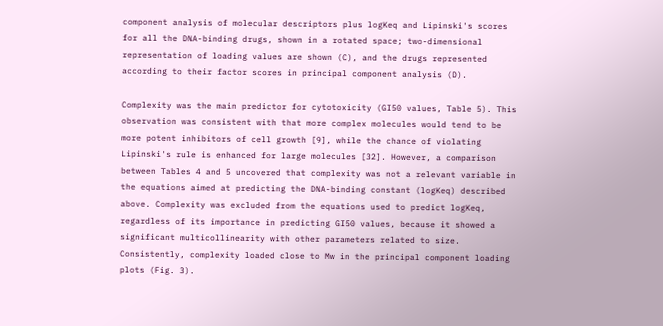component analysis of molecular descriptors plus logKeq and Lipinski's scores for all the DNA-binding drugs, shown in a rotated space; two-dimensional representation of loading values are shown (C), and the drugs represented according to their factor scores in principal component analysis (D).

Complexity was the main predictor for cytotoxicity (GI50 values, Table 5). This observation was consistent with that more complex molecules would tend to be more potent inhibitors of cell growth [9], while the chance of violating Lipinski's rule is enhanced for large molecules [32]. However, a comparison between Tables 4 and 5 uncovered that complexity was not a relevant variable in the equations aimed at predicting the DNA-binding constant (logKeq) described above. Complexity was excluded from the equations used to predict logKeq, regardless of its importance in predicting GI50 values, because it showed a significant multicollinearity with other parameters related to size. Consistently, complexity loaded close to Mw in the principal component loading plots (Fig. 3).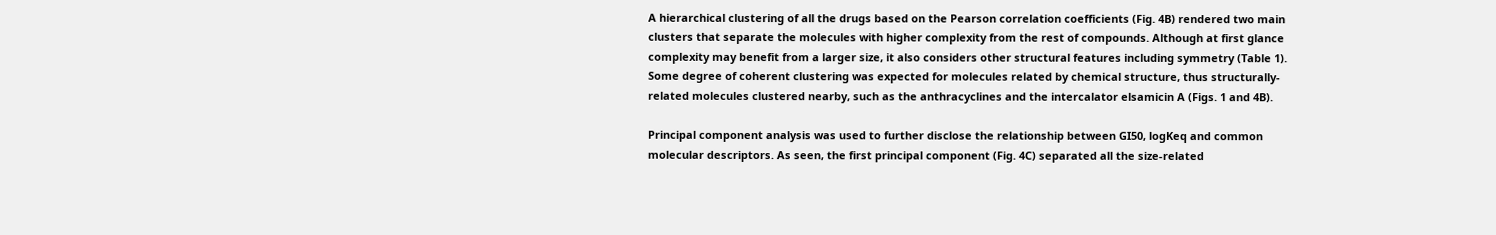A hierarchical clustering of all the drugs based on the Pearson correlation coefficients (Fig. 4B) rendered two main clusters that separate the molecules with higher complexity from the rest of compounds. Although at first glance complexity may benefit from a larger size, it also considers other structural features including symmetry (Table 1). Some degree of coherent clustering was expected for molecules related by chemical structure, thus structurally-related molecules clustered nearby, such as the anthracyclines and the intercalator elsamicin A (Figs. 1 and 4B).

Principal component analysis was used to further disclose the relationship between GI50, logKeq and common molecular descriptors. As seen, the first principal component (Fig. 4C) separated all the size-related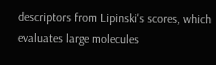descriptors from Lipinski's scores, which evaluates large molecules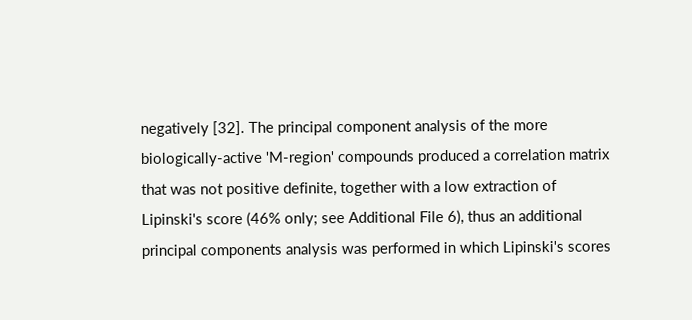negatively [32]. The principal component analysis of the more biologically-active 'M-region' compounds produced a correlation matrix that was not positive definite, together with a low extraction of Lipinski's score (46% only; see Additional File 6), thus an additional principal components analysis was performed in which Lipinski's scores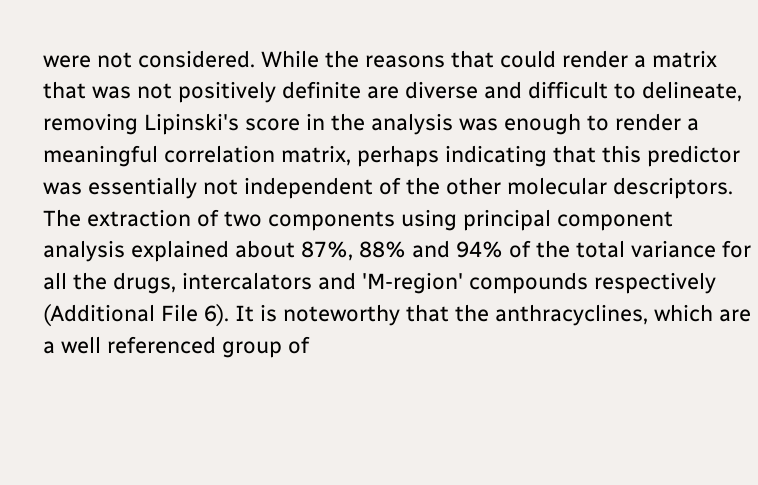were not considered. While the reasons that could render a matrix that was not positively definite are diverse and difficult to delineate, removing Lipinski's score in the analysis was enough to render a meaningful correlation matrix, perhaps indicating that this predictor was essentially not independent of the other molecular descriptors. The extraction of two components using principal component analysis explained about 87%, 88% and 94% of the total variance for all the drugs, intercalators and 'M-region' compounds respectively (Additional File 6). It is noteworthy that the anthracyclines, which are a well referenced group of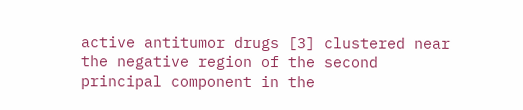active antitumor drugs [3] clustered near the negative region of the second principal component in the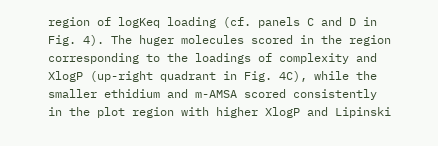region of logKeq loading (cf. panels C and D in Fig. 4). The huger molecules scored in the region corresponding to the loadings of complexity and XlogP (up-right quadrant in Fig. 4C), while the smaller ethidium and m-AMSA scored consistently in the plot region with higher XlogP and Lipinski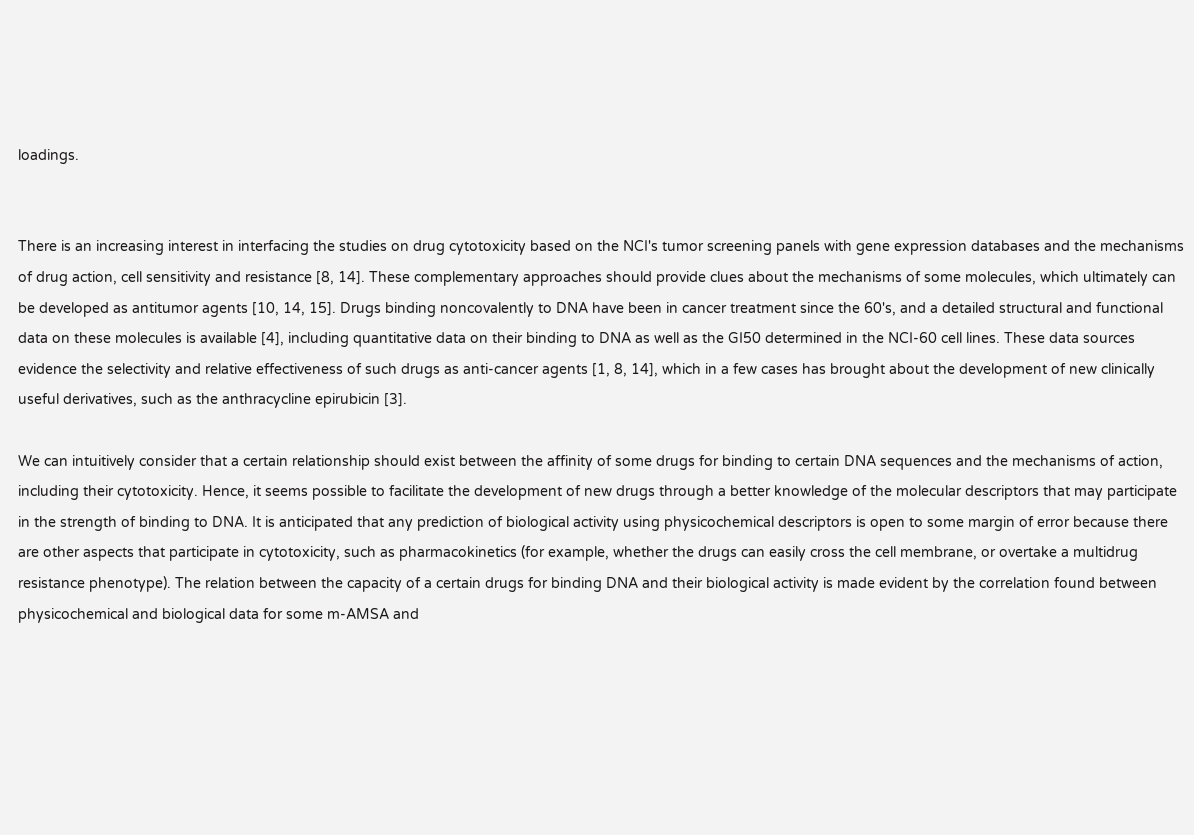loadings.


There is an increasing interest in interfacing the studies on drug cytotoxicity based on the NCI's tumor screening panels with gene expression databases and the mechanisms of drug action, cell sensitivity and resistance [8, 14]. These complementary approaches should provide clues about the mechanisms of some molecules, which ultimately can be developed as antitumor agents [10, 14, 15]. Drugs binding noncovalently to DNA have been in cancer treatment since the 60's, and a detailed structural and functional data on these molecules is available [4], including quantitative data on their binding to DNA as well as the GI50 determined in the NCI-60 cell lines. These data sources evidence the selectivity and relative effectiveness of such drugs as anti-cancer agents [1, 8, 14], which in a few cases has brought about the development of new clinically useful derivatives, such as the anthracycline epirubicin [3].

We can intuitively consider that a certain relationship should exist between the affinity of some drugs for binding to certain DNA sequences and the mechanisms of action, including their cytotoxicity. Hence, it seems possible to facilitate the development of new drugs through a better knowledge of the molecular descriptors that may participate in the strength of binding to DNA. It is anticipated that any prediction of biological activity using physicochemical descriptors is open to some margin of error because there are other aspects that participate in cytotoxicity, such as pharmacokinetics (for example, whether the drugs can easily cross the cell membrane, or overtake a multidrug resistance phenotype). The relation between the capacity of a certain drugs for binding DNA and their biological activity is made evident by the correlation found between physicochemical and biological data for some m-AMSA and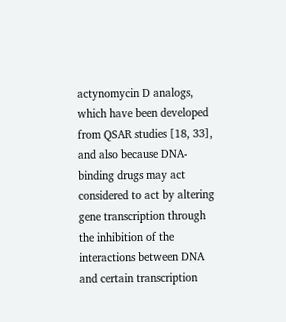actynomycin D analogs, which have been developed from QSAR studies [18, 33], and also because DNA-binding drugs may act considered to act by altering gene transcription through the inhibition of the interactions between DNA and certain transcription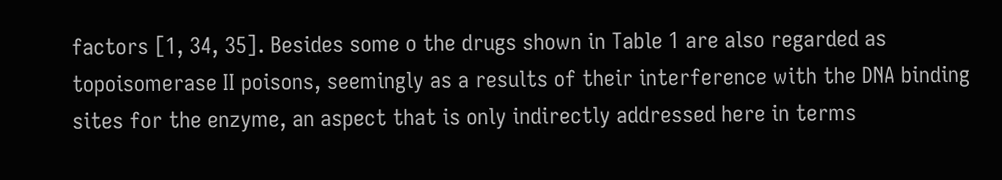factors [1, 34, 35]. Besides some o the drugs shown in Table 1 are also regarded as topoisomerase II poisons, seemingly as a results of their interference with the DNA binding sites for the enzyme, an aspect that is only indirectly addressed here in terms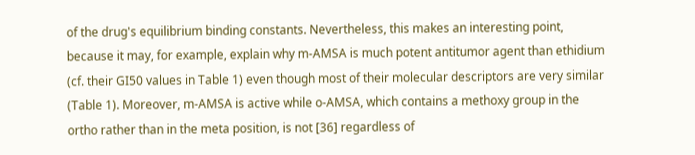of the drug's equilibrium binding constants. Nevertheless, this makes an interesting point, because it may, for example, explain why m-AMSA is much potent antitumor agent than ethidium (cf. their GI50 values in Table 1) even though most of their molecular descriptors are very similar (Table 1). Moreover, m-AMSA is active while o-AMSA, which contains a methoxy group in the ortho rather than in the meta position, is not [36] regardless of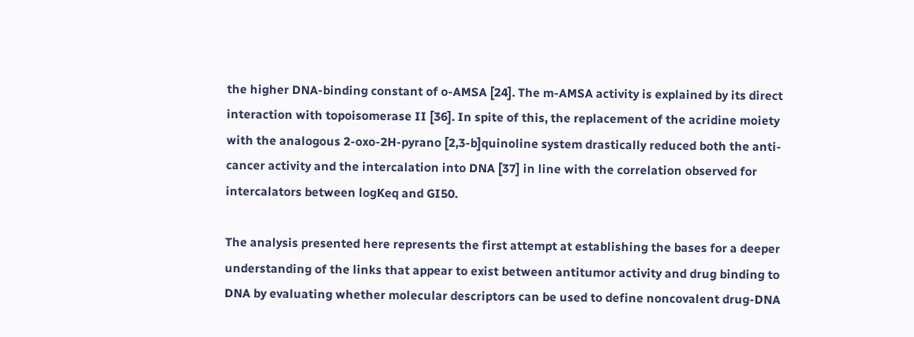the higher DNA-binding constant of o-AMSA [24]. The m-AMSA activity is explained by its direct interaction with topoisomerase II [36]. In spite of this, the replacement of the acridine moiety with the analogous 2-oxo-2H-pyrano [2,3-b]quinoline system drastically reduced both the anti-cancer activity and the intercalation into DNA [37] in line with the correlation observed for intercalators between logKeq and GI50.

The analysis presented here represents the first attempt at establishing the bases for a deeper understanding of the links that appear to exist between antitumor activity and drug binding to DNA by evaluating whether molecular descriptors can be used to define noncovalent drug-DNA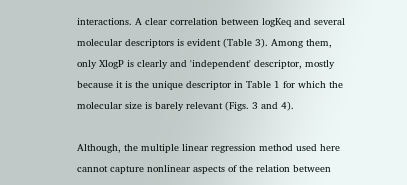interactions. A clear correlation between logKeq and several molecular descriptors is evident (Table 3). Among them, only XlogP is clearly and 'independent' descriptor, mostly because it is the unique descriptor in Table 1 for which the molecular size is barely relevant (Figs. 3 and 4).

Although, the multiple linear regression method used here cannot capture nonlinear aspects of the relation between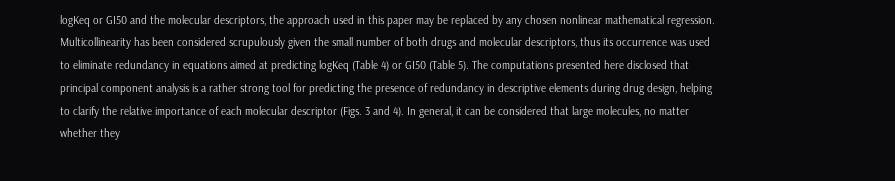logKeq or GI50 and the molecular descriptors, the approach used in this paper may be replaced by any chosen nonlinear mathematical regression. Multicollinearity has been considered scrupulously given the small number of both drugs and molecular descriptors, thus its occurrence was used to eliminate redundancy in equations aimed at predicting logKeq (Table 4) or GI50 (Table 5). The computations presented here disclosed that principal component analysis is a rather strong tool for predicting the presence of redundancy in descriptive elements during drug design, helping to clarify the relative importance of each molecular descriptor (Figs. 3 and 4). In general, it can be considered that large molecules, no matter whether they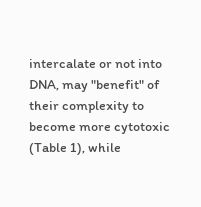intercalate or not into DNA, may "benefit" of their complexity to become more cytotoxic (Table 1), while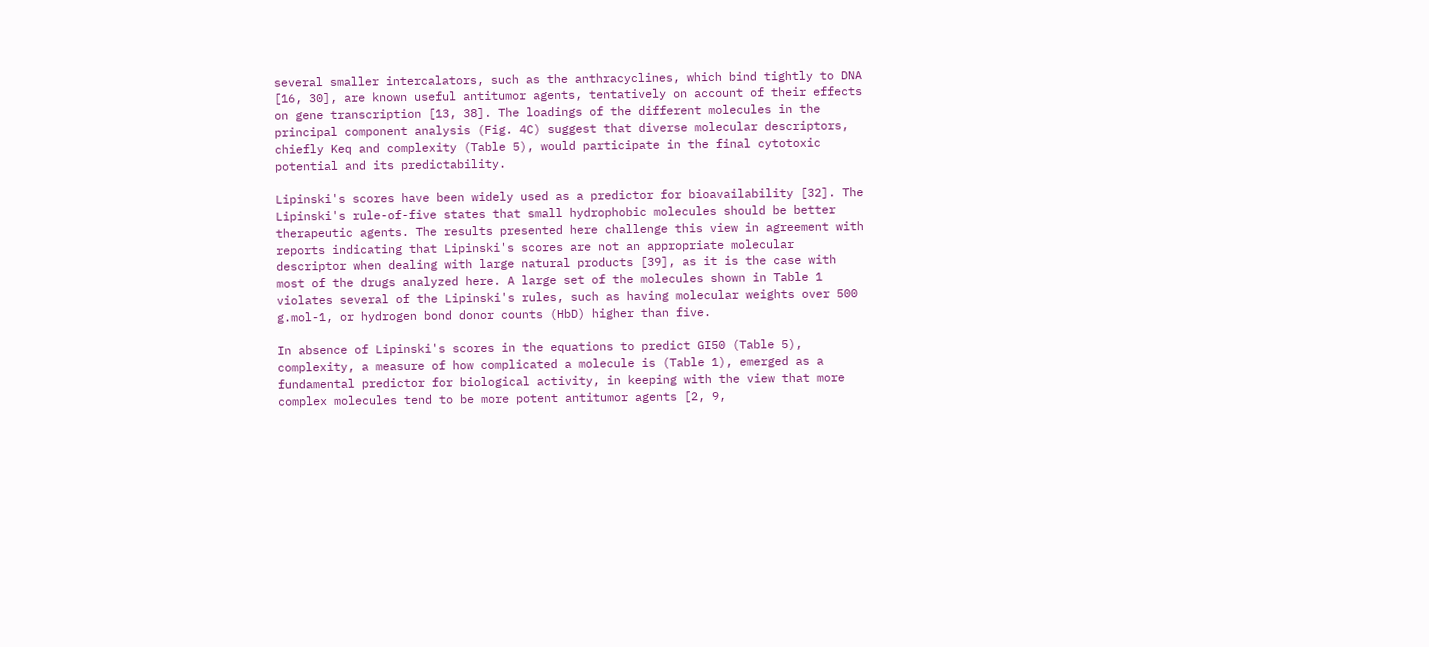several smaller intercalators, such as the anthracyclines, which bind tightly to DNA [16, 30], are known useful antitumor agents, tentatively on account of their effects on gene transcription [13, 38]. The loadings of the different molecules in the principal component analysis (Fig. 4C) suggest that diverse molecular descriptors, chiefly Keq and complexity (Table 5), would participate in the final cytotoxic potential and its predictability.

Lipinski's scores have been widely used as a predictor for bioavailability [32]. The Lipinski's rule-of-five states that small hydrophobic molecules should be better therapeutic agents. The results presented here challenge this view in agreement with reports indicating that Lipinski's scores are not an appropriate molecular descriptor when dealing with large natural products [39], as it is the case with most of the drugs analyzed here. A large set of the molecules shown in Table 1 violates several of the Lipinski's rules, such as having molecular weights over 500 g.mol-1, or hydrogen bond donor counts (HbD) higher than five.

In absence of Lipinski's scores in the equations to predict GI50 (Table 5), complexity, a measure of how complicated a molecule is (Table 1), emerged as a fundamental predictor for biological activity, in keeping with the view that more complex molecules tend to be more potent antitumor agents [2, 9,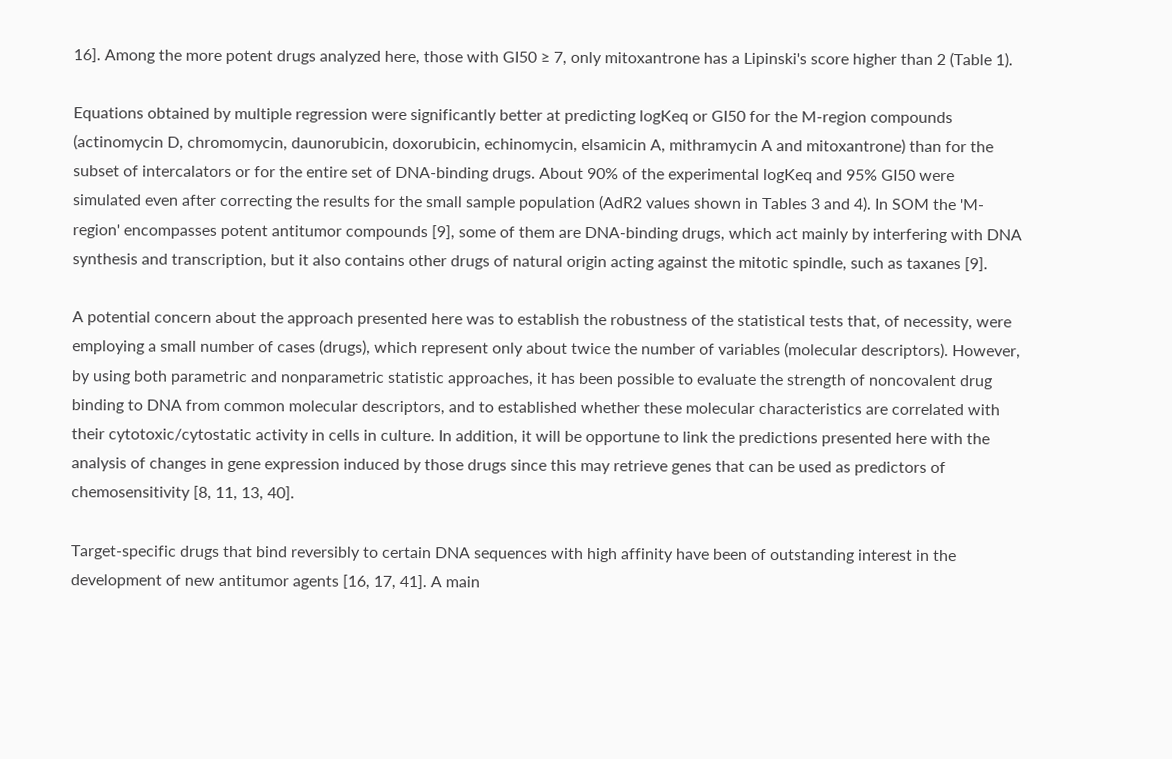16]. Among the more potent drugs analyzed here, those with GI50 ≥ 7, only mitoxantrone has a Lipinski's score higher than 2 (Table 1).

Equations obtained by multiple regression were significantly better at predicting logKeq or GI50 for the M-region compounds (actinomycin D, chromomycin, daunorubicin, doxorubicin, echinomycin, elsamicin A, mithramycin A and mitoxantrone) than for the subset of intercalators or for the entire set of DNA-binding drugs. About 90% of the experimental logKeq and 95% GI50 were simulated even after correcting the results for the small sample population (AdR2 values shown in Tables 3 and 4). In SOM the 'M-region' encompasses potent antitumor compounds [9], some of them are DNA-binding drugs, which act mainly by interfering with DNA synthesis and transcription, but it also contains other drugs of natural origin acting against the mitotic spindle, such as taxanes [9].

A potential concern about the approach presented here was to establish the robustness of the statistical tests that, of necessity, were employing a small number of cases (drugs), which represent only about twice the number of variables (molecular descriptors). However, by using both parametric and nonparametric statistic approaches, it has been possible to evaluate the strength of noncovalent drug binding to DNA from common molecular descriptors, and to established whether these molecular characteristics are correlated with their cytotoxic/cytostatic activity in cells in culture. In addition, it will be opportune to link the predictions presented here with the analysis of changes in gene expression induced by those drugs since this may retrieve genes that can be used as predictors of chemosensitivity [8, 11, 13, 40].

Target-specific drugs that bind reversibly to certain DNA sequences with high affinity have been of outstanding interest in the development of new antitumor agents [16, 17, 41]. A main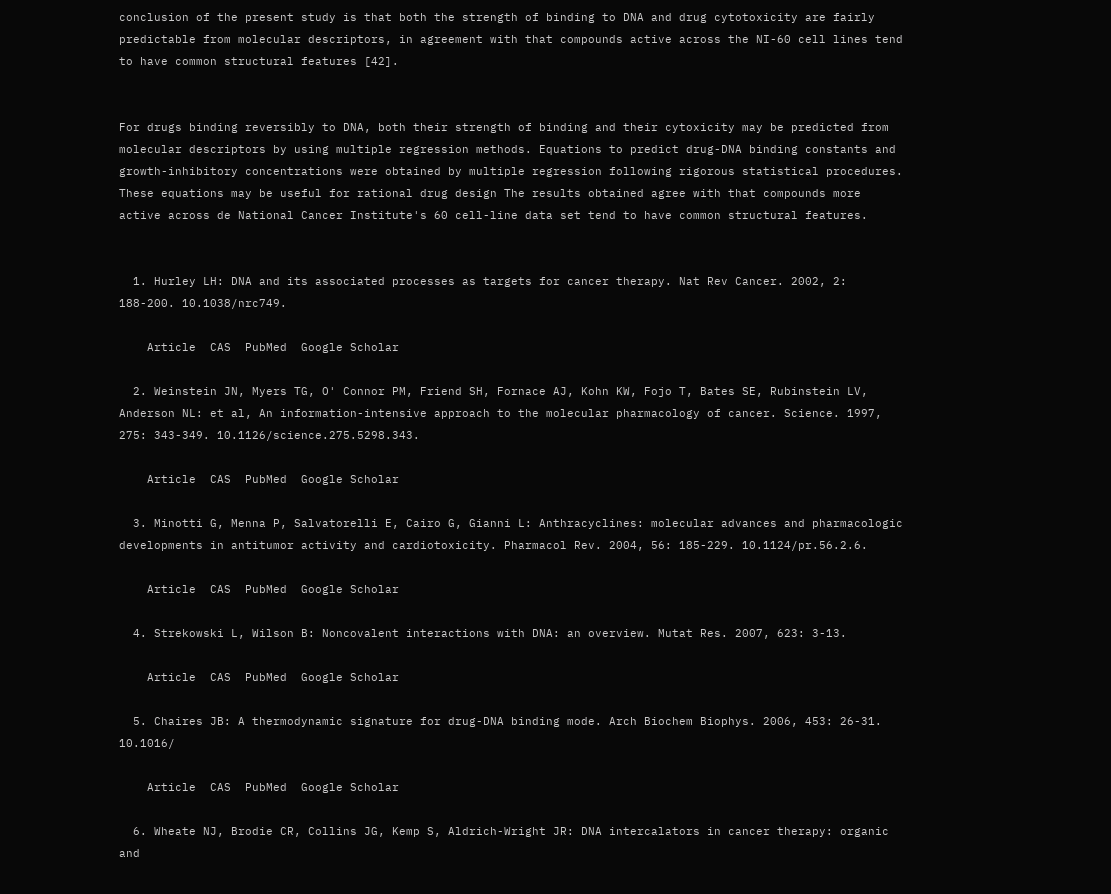conclusion of the present study is that both the strength of binding to DNA and drug cytotoxicity are fairly predictable from molecular descriptors, in agreement with that compounds active across the NI-60 cell lines tend to have common structural features [42].


For drugs binding reversibly to DNA, both their strength of binding and their cytoxicity may be predicted from molecular descriptors by using multiple regression methods. Equations to predict drug-DNA binding constants and growth-inhibitory concentrations were obtained by multiple regression following rigorous statistical procedures. These equations may be useful for rational drug design The results obtained agree with that compounds more active across de National Cancer Institute's 60 cell-line data set tend to have common structural features.


  1. Hurley LH: DNA and its associated processes as targets for cancer therapy. Nat Rev Cancer. 2002, 2: 188-200. 10.1038/nrc749.

    Article  CAS  PubMed  Google Scholar

  2. Weinstein JN, Myers TG, O' Connor PM, Friend SH, Fornace AJ, Kohn KW, Fojo T, Bates SE, Rubinstein LV, Anderson NL: et al, An information-intensive approach to the molecular pharmacology of cancer. Science. 1997, 275: 343-349. 10.1126/science.275.5298.343.

    Article  CAS  PubMed  Google Scholar

  3. Minotti G, Menna P, Salvatorelli E, Cairo G, Gianni L: Anthracyclines: molecular advances and pharmacologic developments in antitumor activity and cardiotoxicity. Pharmacol Rev. 2004, 56: 185-229. 10.1124/pr.56.2.6.

    Article  CAS  PubMed  Google Scholar

  4. Strekowski L, Wilson B: Noncovalent interactions with DNA: an overview. Mutat Res. 2007, 623: 3-13.

    Article  CAS  PubMed  Google Scholar

  5. Chaires JB: A thermodynamic signature for drug-DNA binding mode. Arch Biochem Biophys. 2006, 453: 26-31. 10.1016/

    Article  CAS  PubMed  Google Scholar

  6. Wheate NJ, Brodie CR, Collins JG, Kemp S, Aldrich-Wright JR: DNA intercalators in cancer therapy: organic and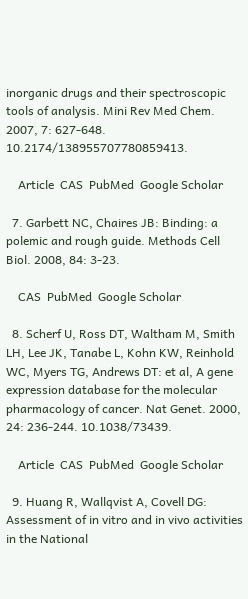inorganic drugs and their spectroscopic tools of analysis. Mini Rev Med Chem. 2007, 7: 627-648. 10.2174/138955707780859413.

    Article  CAS  PubMed  Google Scholar

  7. Garbett NC, Chaires JB: Binding: a polemic and rough guide. Methods Cell Biol. 2008, 84: 3-23.

    CAS  PubMed  Google Scholar

  8. Scherf U, Ross DT, Waltham M, Smith LH, Lee JK, Tanabe L, Kohn KW, Reinhold WC, Myers TG, Andrews DT: et al, A gene expression database for the molecular pharmacology of cancer. Nat Genet. 2000, 24: 236-244. 10.1038/73439.

    Article  CAS  PubMed  Google Scholar

  9. Huang R, Wallqvist A, Covell DG: Assessment of in vitro and in vivo activities in the National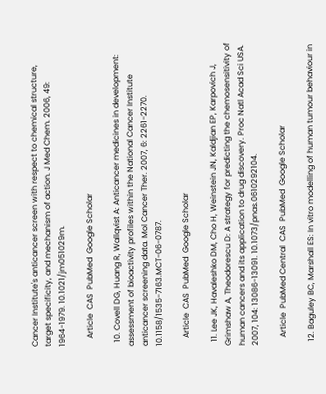Cancer Institute's anticancer screen with respect to chemical structure, target specificity, and mechanism of action. J Med Chem. 2006, 49: 1964-1979. 10.1021/jm051029m.

    Article  CAS  PubMed  Google Scholar

  10. Covell DG, Huang R, Wallqvist A: Anticancer medicines in development: assessment of bioactivity profiles within the National Cancer Institute anticancer screening data. Mol Cancer Ther. 2007, 6: 2261-2270. 10.1158/1535-7163.MCT-06-0787.

    Article  CAS  PubMed  Google Scholar

  11. Lee JK, Havaleshko DM, Cho H, Weinstein JN, Kaldjian EP, Karpovich J, Grimshaw A, Theodorescu D: A strategy for predicting the chemosensitivity of human cancers and its application to drug discovery. Proc Natl Acad Sci USA. 2007, 104: 13086-13091. 10.1073/pnas.0610292104.

    Article  PubMed Central  CAS  PubMed  Google Scholar

  12. Baguley BC, Marshall ES: In vitro modelling of human tumour behaviour in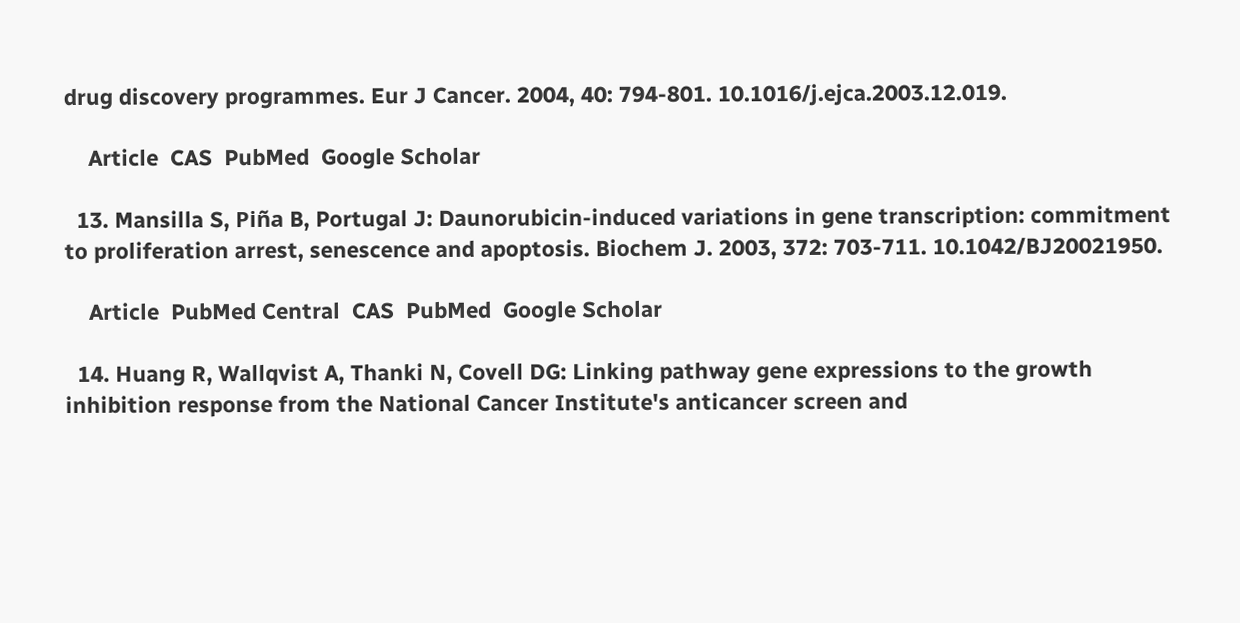drug discovery programmes. Eur J Cancer. 2004, 40: 794-801. 10.1016/j.ejca.2003.12.019.

    Article  CAS  PubMed  Google Scholar

  13. Mansilla S, Piña B, Portugal J: Daunorubicin-induced variations in gene transcription: commitment to proliferation arrest, senescence and apoptosis. Biochem J. 2003, 372: 703-711. 10.1042/BJ20021950.

    Article  PubMed Central  CAS  PubMed  Google Scholar

  14. Huang R, Wallqvist A, Thanki N, Covell DG: Linking pathway gene expressions to the growth inhibition response from the National Cancer Institute's anticancer screen and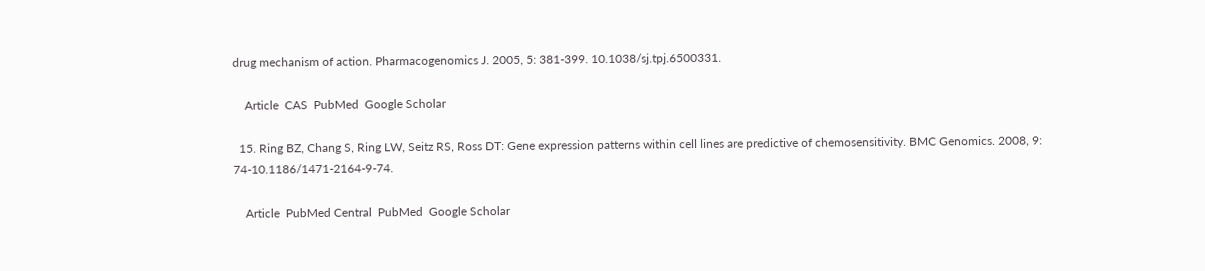drug mechanism of action. Pharmacogenomics J. 2005, 5: 381-399. 10.1038/sj.tpj.6500331.

    Article  CAS  PubMed  Google Scholar

  15. Ring BZ, Chang S, Ring LW, Seitz RS, Ross DT: Gene expression patterns within cell lines are predictive of chemosensitivity. BMC Genomics. 2008, 9: 74-10.1186/1471-2164-9-74.

    Article  PubMed Central  PubMed  Google Scholar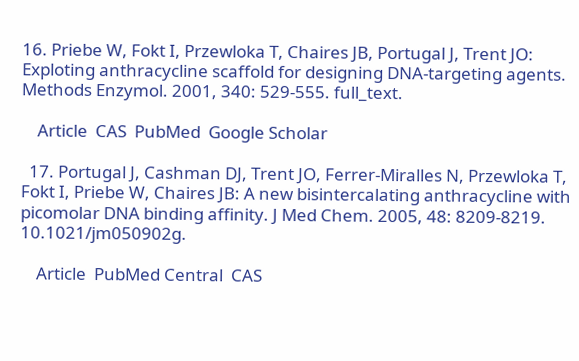16. Priebe W, Fokt I, Przewloka T, Chaires JB, Portugal J, Trent JO: Exploting anthracycline scaffold for designing DNA-targeting agents. Methods Enzymol. 2001, 340: 529-555. full_text.

    Article  CAS  PubMed  Google Scholar

  17. Portugal J, Cashman DJ, Trent JO, Ferrer-Miralles N, Przewloka T, Fokt I, Priebe W, Chaires JB: A new bisintercalating anthracycline with picomolar DNA binding affinity. J Med Chem. 2005, 48: 8209-8219. 10.1021/jm050902g.

    Article  PubMed Central  CAS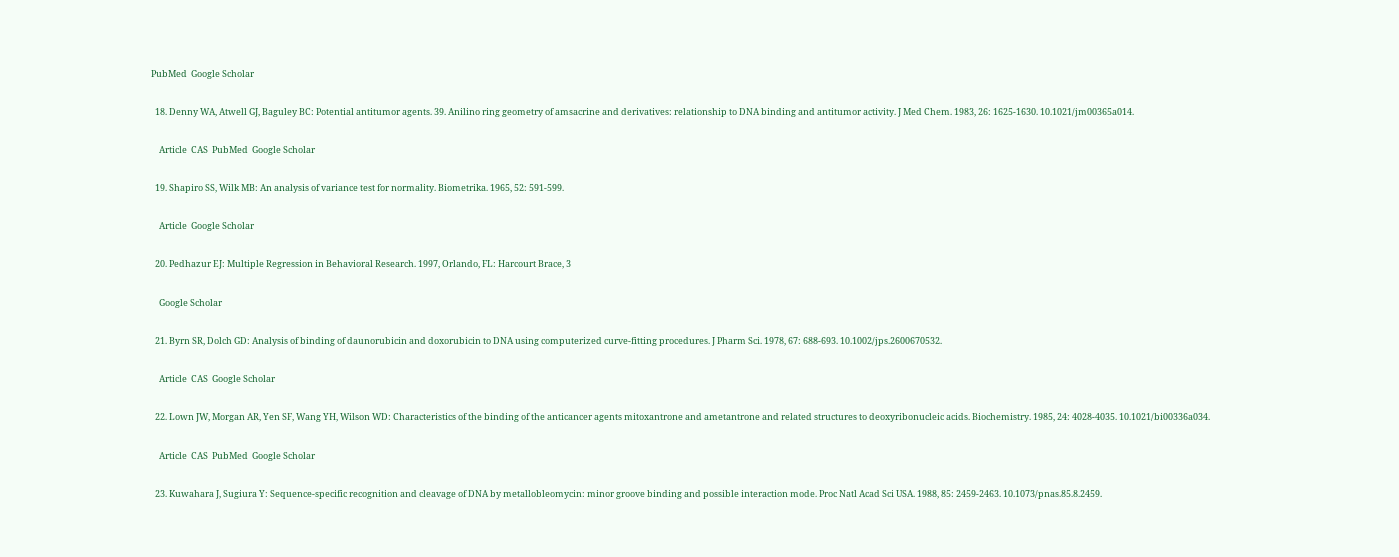PubMed  Google Scholar

  18. Denny WA, Atwell GJ, Baguley BC: Potential antitumor agents. 39. Anilino ring geometry of amsacrine and derivatives: relationship to DNA binding and antitumor activity. J Med Chem. 1983, 26: 1625-1630. 10.1021/jm00365a014.

    Article  CAS  PubMed  Google Scholar

  19. Shapiro SS, Wilk MB: An analysis of variance test for normality. Biometrika. 1965, 52: 591-599.

    Article  Google Scholar

  20. Pedhazur EJ: Multiple Regression in Behavioral Research. 1997, Orlando, FL: Harcourt Brace, 3

    Google Scholar

  21. Byrn SR, Dolch GD: Analysis of binding of daunorubicin and doxorubicin to DNA using computerized curve-fitting procedures. J Pharm Sci. 1978, 67: 688-693. 10.1002/jps.2600670532.

    Article  CAS  Google Scholar

  22. Lown JW, Morgan AR, Yen SF, Wang YH, Wilson WD: Characteristics of the binding of the anticancer agents mitoxantrone and ametantrone and related structures to deoxyribonucleic acids. Biochemistry. 1985, 24: 4028-4035. 10.1021/bi00336a034.

    Article  CAS  PubMed  Google Scholar

  23. Kuwahara J, Sugiura Y: Sequence-specific recognition and cleavage of DNA by metallobleomycin: minor groove binding and possible interaction mode. Proc Natl Acad Sci USA. 1988, 85: 2459-2463. 10.1073/pnas.85.8.2459.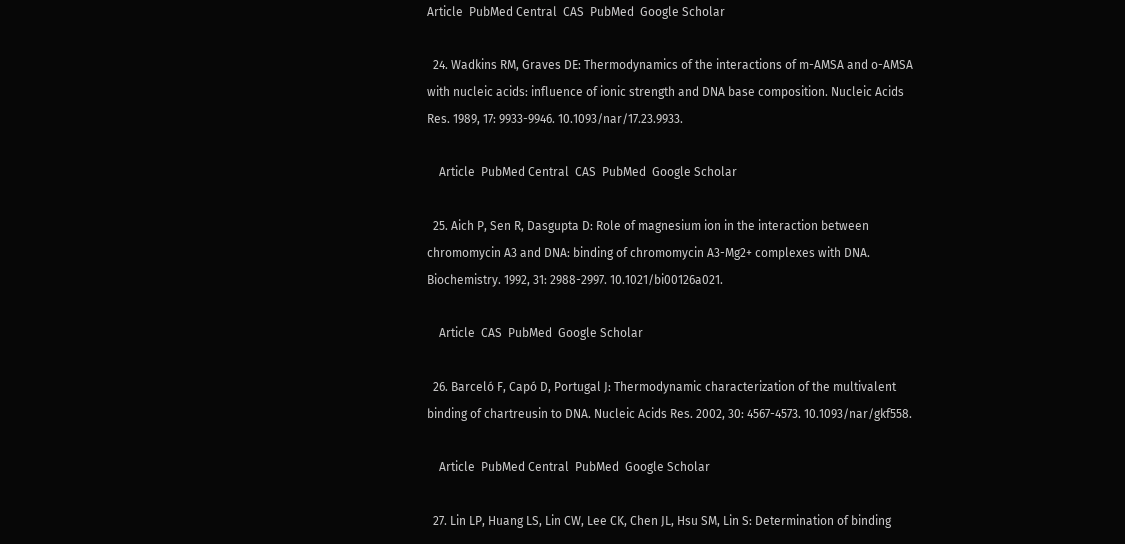Article  PubMed Central  CAS  PubMed  Google Scholar

  24. Wadkins RM, Graves DE: Thermodynamics of the interactions of m-AMSA and o-AMSA with nucleic acids: influence of ionic strength and DNA base composition. Nucleic Acids Res. 1989, 17: 9933-9946. 10.1093/nar/17.23.9933.

    Article  PubMed Central  CAS  PubMed  Google Scholar

  25. Aich P, Sen R, Dasgupta D: Role of magnesium ion in the interaction between chromomycin A3 and DNA: binding of chromomycin A3-Mg2+ complexes with DNA. Biochemistry. 1992, 31: 2988-2997. 10.1021/bi00126a021.

    Article  CAS  PubMed  Google Scholar

  26. Barceló F, Capó D, Portugal J: Thermodynamic characterization of the multivalent binding of chartreusin to DNA. Nucleic Acids Res. 2002, 30: 4567-4573. 10.1093/nar/gkf558.

    Article  PubMed Central  PubMed  Google Scholar

  27. Lin LP, Huang LS, Lin CW, Lee CK, Chen JL, Hsu SM, Lin S: Determination of binding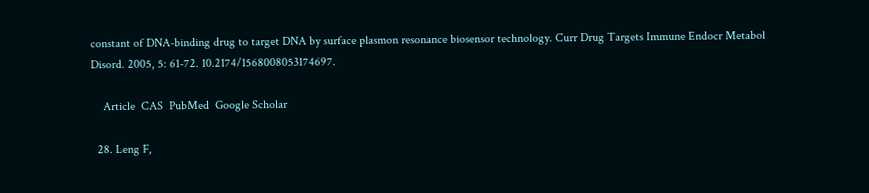constant of DNA-binding drug to target DNA by surface plasmon resonance biosensor technology. Curr Drug Targets Immune Endocr Metabol Disord. 2005, 5: 61-72. 10.2174/1568008053174697.

    Article  CAS  PubMed  Google Scholar

  28. Leng F,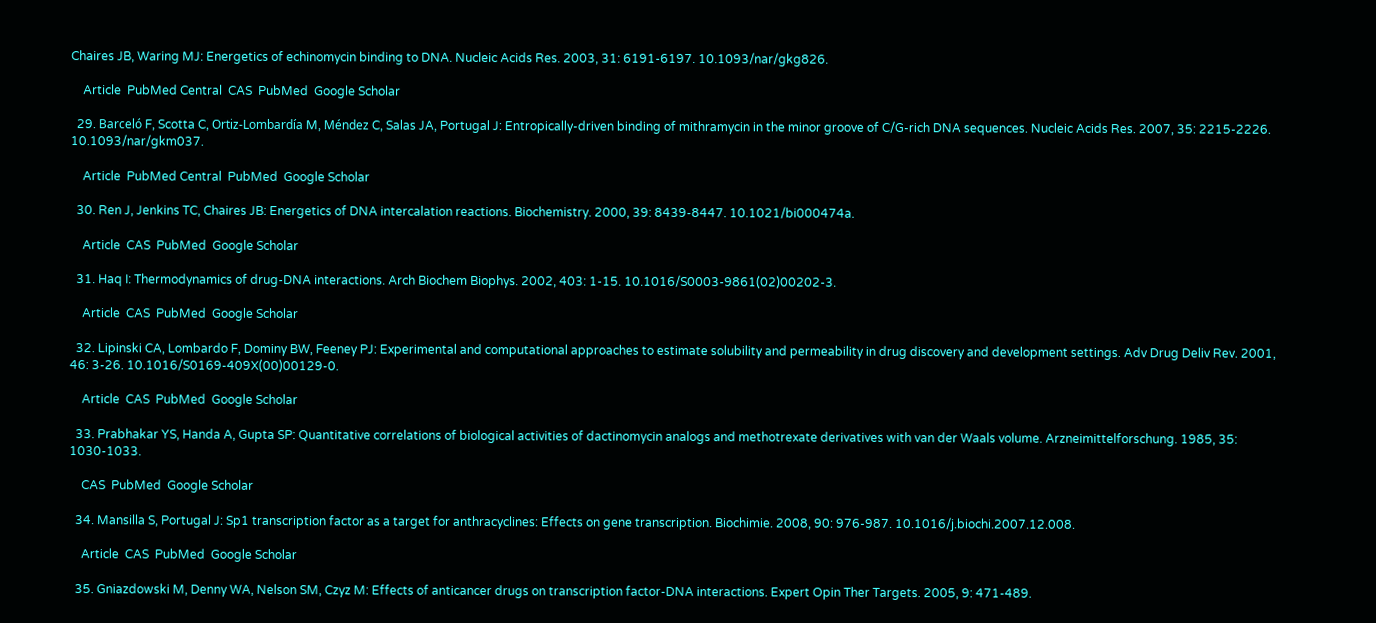Chaires JB, Waring MJ: Energetics of echinomycin binding to DNA. Nucleic Acids Res. 2003, 31: 6191-6197. 10.1093/nar/gkg826.

    Article  PubMed Central  CAS  PubMed  Google Scholar

  29. Barceló F, Scotta C, Ortiz-Lombardía M, Méndez C, Salas JA, Portugal J: Entropically-driven binding of mithramycin in the minor groove of C/G-rich DNA sequences. Nucleic Acids Res. 2007, 35: 2215-2226. 10.1093/nar/gkm037.

    Article  PubMed Central  PubMed  Google Scholar

  30. Ren J, Jenkins TC, Chaires JB: Energetics of DNA intercalation reactions. Biochemistry. 2000, 39: 8439-8447. 10.1021/bi000474a.

    Article  CAS  PubMed  Google Scholar

  31. Haq I: Thermodynamics of drug-DNA interactions. Arch Biochem Biophys. 2002, 403: 1-15. 10.1016/S0003-9861(02)00202-3.

    Article  CAS  PubMed  Google Scholar

  32. Lipinski CA, Lombardo F, Dominy BW, Feeney PJ: Experimental and computational approaches to estimate solubility and permeability in drug discovery and development settings. Adv Drug Deliv Rev. 2001, 46: 3-26. 10.1016/S0169-409X(00)00129-0.

    Article  CAS  PubMed  Google Scholar

  33. Prabhakar YS, Handa A, Gupta SP: Quantitative correlations of biological activities of dactinomycin analogs and methotrexate derivatives with van der Waals volume. Arzneimittelforschung. 1985, 35: 1030-1033.

    CAS  PubMed  Google Scholar

  34. Mansilla S, Portugal J: Sp1 transcription factor as a target for anthracyclines: Effects on gene transcription. Biochimie. 2008, 90: 976-987. 10.1016/j.biochi.2007.12.008.

    Article  CAS  PubMed  Google Scholar

  35. Gniazdowski M, Denny WA, Nelson SM, Czyz M: Effects of anticancer drugs on transcription factor-DNA interactions. Expert Opin Ther Targets. 2005, 9: 471-489.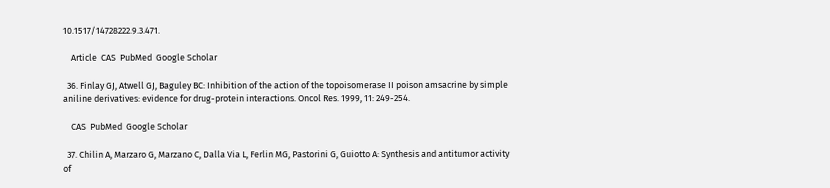10.1517/14728222.9.3.471.

    Article  CAS  PubMed  Google Scholar

  36. Finlay GJ, Atwell GJ, Baguley BC: Inhibition of the action of the topoisomerase II poison amsacrine by simple aniline derivatives: evidence for drug-protein interactions. Oncol Res. 1999, 11: 249-254.

    CAS  PubMed  Google Scholar

  37. Chilin A, Marzaro G, Marzano C, Dalla Via L, Ferlin MG, Pastorini G, Guiotto A: Synthesis and antitumor activity of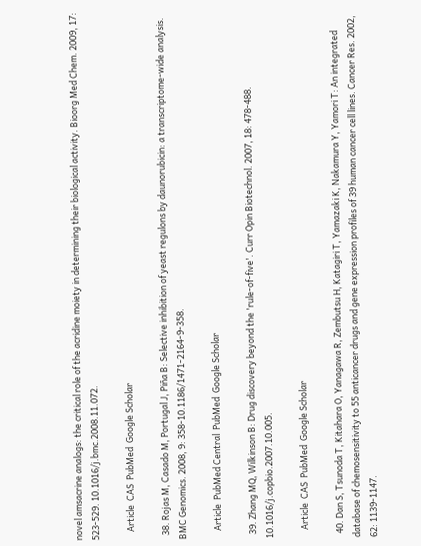novel amsacrine analogs: the critical role of the acridine moiety in determining their biological activity. Bioorg Med Chem. 2009, 17: 523-529. 10.1016/j.bmc.2008.11.072.

    Article  CAS  PubMed  Google Scholar

  38. Rojas M, Casado M, Portugal J, Piña B: Selective inhibition of yeast regulons by daunorubicin: a transcriptome-wide analysis. BMC Genomics. 2008, 9: 358-10.1186/1471-2164-9-358.

    Article  PubMed Central  PubMed  Google Scholar

  39. Zhang MQ, Wilkinson B: Drug discovery beyond the 'rule-of-five'. Curr Opin Biotechnol. 2007, 18: 478-488. 10.1016/j.copbio.2007.10.005.

    Article  CAS  PubMed  Google Scholar

  40. Dan S, Tsunoda T, Kitahara O, Yanagawa R, Zembutsu H, Katagiri T, Yamazaki K, Nakamura Y, Yamori T: An integrated database of chemosensitivity to 55 anticancer drugs and gene expression profiles of 39 human cancer cell lines. Cancer Res. 2002, 62: 1139-1147.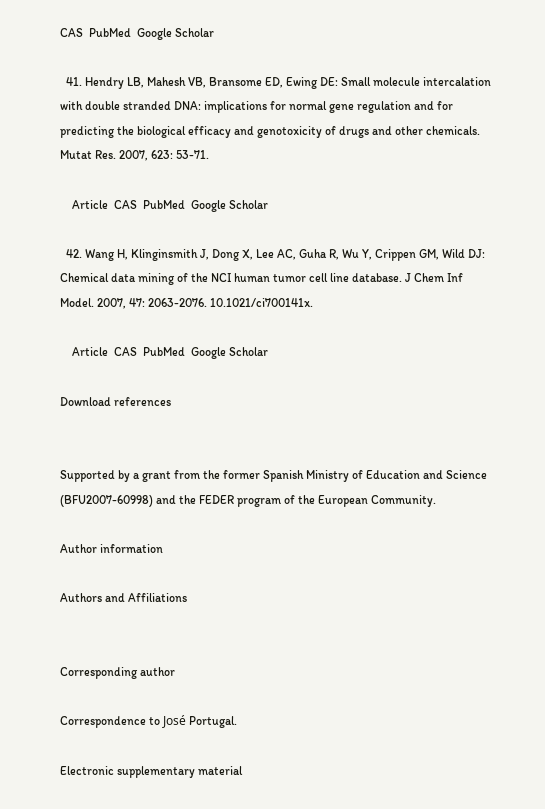CAS  PubMed  Google Scholar

  41. Hendry LB, Mahesh VB, Bransome ED, Ewing DE: Small molecule intercalation with double stranded DNA: implications for normal gene regulation and for predicting the biological efficacy and genotoxicity of drugs and other chemicals. Mutat Res. 2007, 623: 53-71.

    Article  CAS  PubMed  Google Scholar

  42. Wang H, Klinginsmith J, Dong X, Lee AC, Guha R, Wu Y, Crippen GM, Wild DJ: Chemical data mining of the NCI human tumor cell line database. J Chem Inf Model. 2007, 47: 2063-2076. 10.1021/ci700141x.

    Article  CAS  PubMed  Google Scholar

Download references


Supported by a grant from the former Spanish Ministry of Education and Science (BFU2007-60998) and the FEDER program of the European Community.

Author information

Authors and Affiliations


Corresponding author

Correspondence to José Portugal.

Electronic supplementary material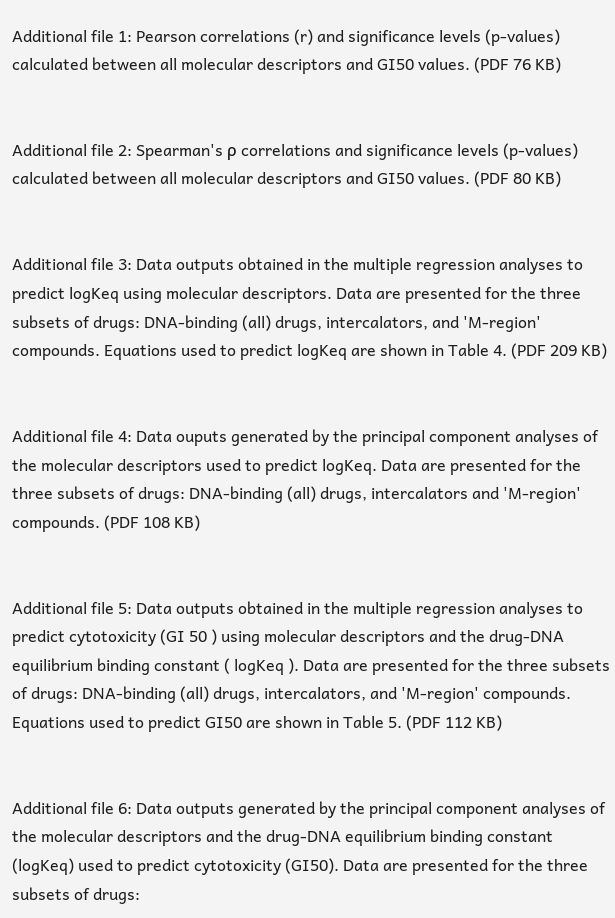Additional file 1: Pearson correlations (r) and significance levels (p-values) calculated between all molecular descriptors and GI50 values. (PDF 76 KB)


Additional file 2: Spearman's ρ correlations and significance levels (p-values) calculated between all molecular descriptors and GI50 values. (PDF 80 KB)


Additional file 3: Data outputs obtained in the multiple regression analyses to predict logKeq using molecular descriptors. Data are presented for the three subsets of drugs: DNA-binding (all) drugs, intercalators, and 'M-region' compounds. Equations used to predict logKeq are shown in Table 4. (PDF 209 KB)


Additional file 4: Data ouputs generated by the principal component analyses of the molecular descriptors used to predict logKeq. Data are presented for the three subsets of drugs: DNA-binding (all) drugs, intercalators and 'M-region' compounds. (PDF 108 KB)


Additional file 5: Data outputs obtained in the multiple regression analyses to predict cytotoxicity (GI 50 ) using molecular descriptors and the drug-DNA equilibrium binding constant ( logKeq ). Data are presented for the three subsets of drugs: DNA-binding (all) drugs, intercalators, and 'M-region' compounds. Equations used to predict GI50 are shown in Table 5. (PDF 112 KB)


Additional file 6: Data outputs generated by the principal component analyses of the molecular descriptors and the drug-DNA equilibrium binding constant (logKeq) used to predict cytotoxicity (GI50). Data are presented for the three subsets of drugs: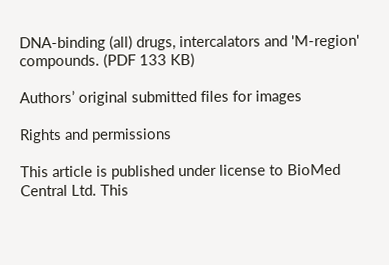DNA-binding (all) drugs, intercalators and 'M-region' compounds. (PDF 133 KB)

Authors’ original submitted files for images

Rights and permissions

This article is published under license to BioMed Central Ltd. This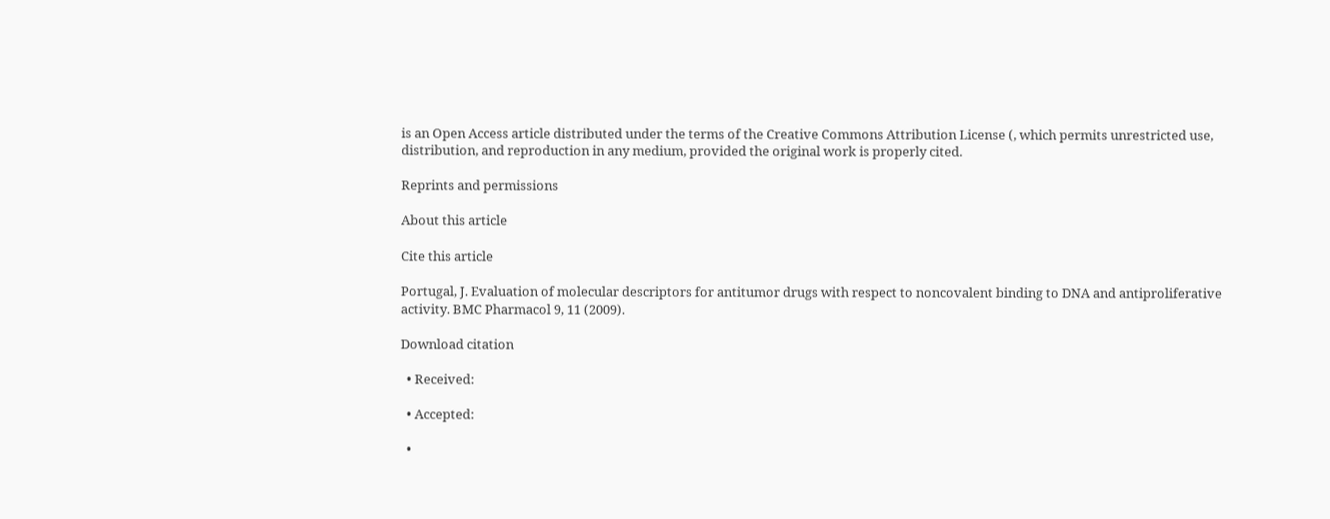is an Open Access article distributed under the terms of the Creative Commons Attribution License (, which permits unrestricted use, distribution, and reproduction in any medium, provided the original work is properly cited.

Reprints and permissions

About this article

Cite this article

Portugal, J. Evaluation of molecular descriptors for antitumor drugs with respect to noncovalent binding to DNA and antiproliferative activity. BMC Pharmacol 9, 11 (2009).

Download citation

  • Received:

  • Accepted:

  •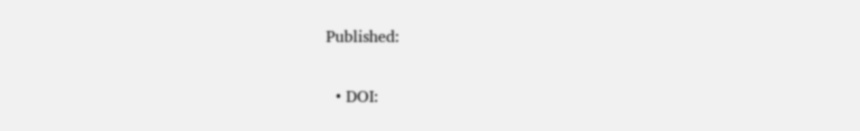Published:

  • DOI: